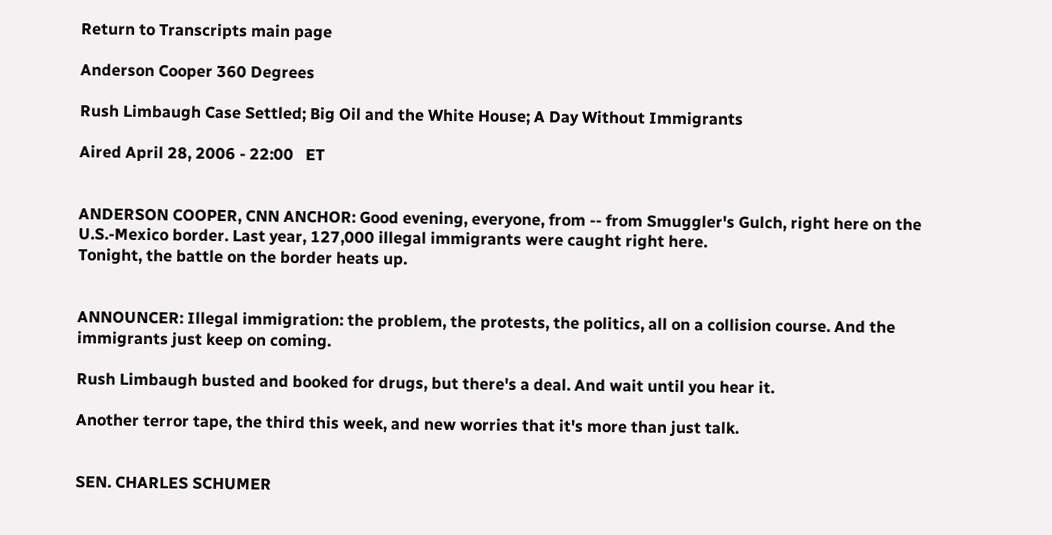Return to Transcripts main page

Anderson Cooper 360 Degrees

Rush Limbaugh Case Settled; Big Oil and the White House; A Day Without Immigrants

Aired April 28, 2006 - 22:00   ET


ANDERSON COOPER, CNN ANCHOR: Good evening, everyone, from -- from Smuggler's Gulch, right here on the U.S.-Mexico border. Last year, 127,000 illegal immigrants were caught right here.
Tonight, the battle on the border heats up.


ANNOUNCER: Illegal immigration: the problem, the protests, the politics, all on a collision course. And the immigrants just keep on coming.

Rush Limbaugh busted and booked for drugs, but there's a deal. And wait until you hear it.

Another terror tape, the third this week, and new worries that it's more than just talk.


SEN. CHARLES SCHUMER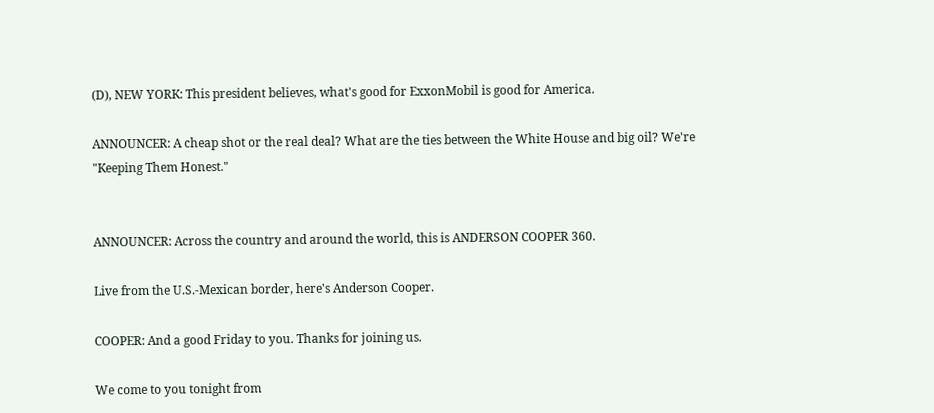(D), NEW YORK: This president believes, what's good for ExxonMobil is good for America.

ANNOUNCER: A cheap shot or the real deal? What are the ties between the White House and big oil? We're "Keeping Them Honest."


ANNOUNCER: Across the country and around the world, this is ANDERSON COOPER 360.

Live from the U.S.-Mexican border, here's Anderson Cooper.

COOPER: And a good Friday to you. Thanks for joining us.

We come to you tonight from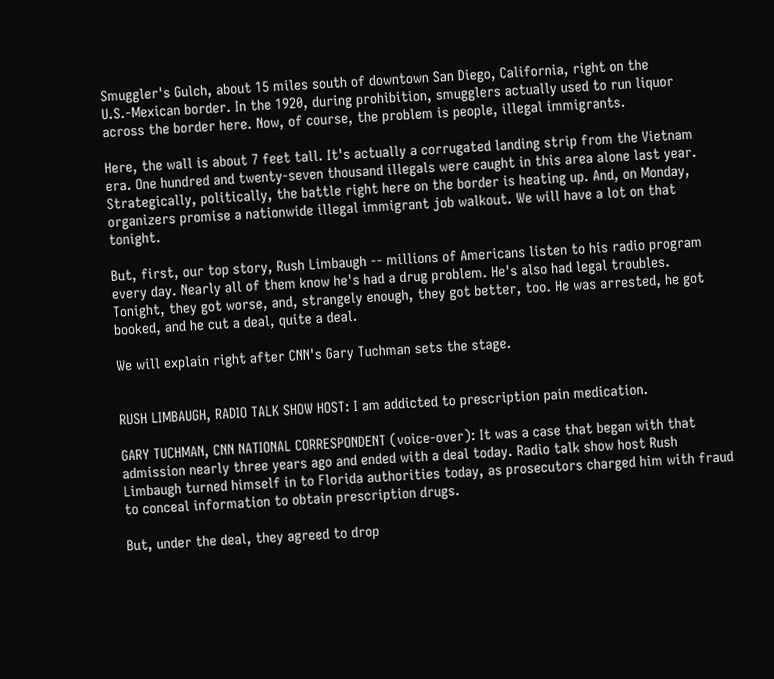Smuggler's Gulch, about 15 miles south of downtown San Diego, California, right on the U.S.-Mexican border. In the 1920, during prohibition, smugglers actually used to run liquor across the border here. Now, of course, the problem is people, illegal immigrants.

Here, the wall is about 7 feet tall. It's actually a corrugated landing strip from the Vietnam era. One hundred and twenty-seven thousand illegals were caught in this area alone last year. Strategically, politically, the battle right here on the border is heating up. And, on Monday, organizers promise a nationwide illegal immigrant job walkout. We will have a lot on that tonight.

But, first, our top story, Rush Limbaugh -- millions of Americans listen to his radio program every day. Nearly all of them know he's had a drug problem. He's also had legal troubles. Tonight, they got worse, and, strangely enough, they got better, too. He was arrested, he got booked, and he cut a deal, quite a deal.

We will explain right after CNN's Gary Tuchman sets the stage.


RUSH LIMBAUGH, RADIO TALK SHOW HOST: I am addicted to prescription pain medication.

GARY TUCHMAN, CNN NATIONAL CORRESPONDENT (voice-over): It was a case that began with that admission nearly three years ago and ended with a deal today. Radio talk show host Rush Limbaugh turned himself in to Florida authorities today, as prosecutors charged him with fraud to conceal information to obtain prescription drugs.

But, under the deal, they agreed to drop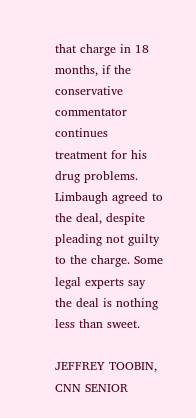that charge in 18 months, if the conservative commentator continues treatment for his drug problems. Limbaugh agreed to the deal, despite pleading not guilty to the charge. Some legal experts say the deal is nothing less than sweet.

JEFFREY TOOBIN, CNN SENIOR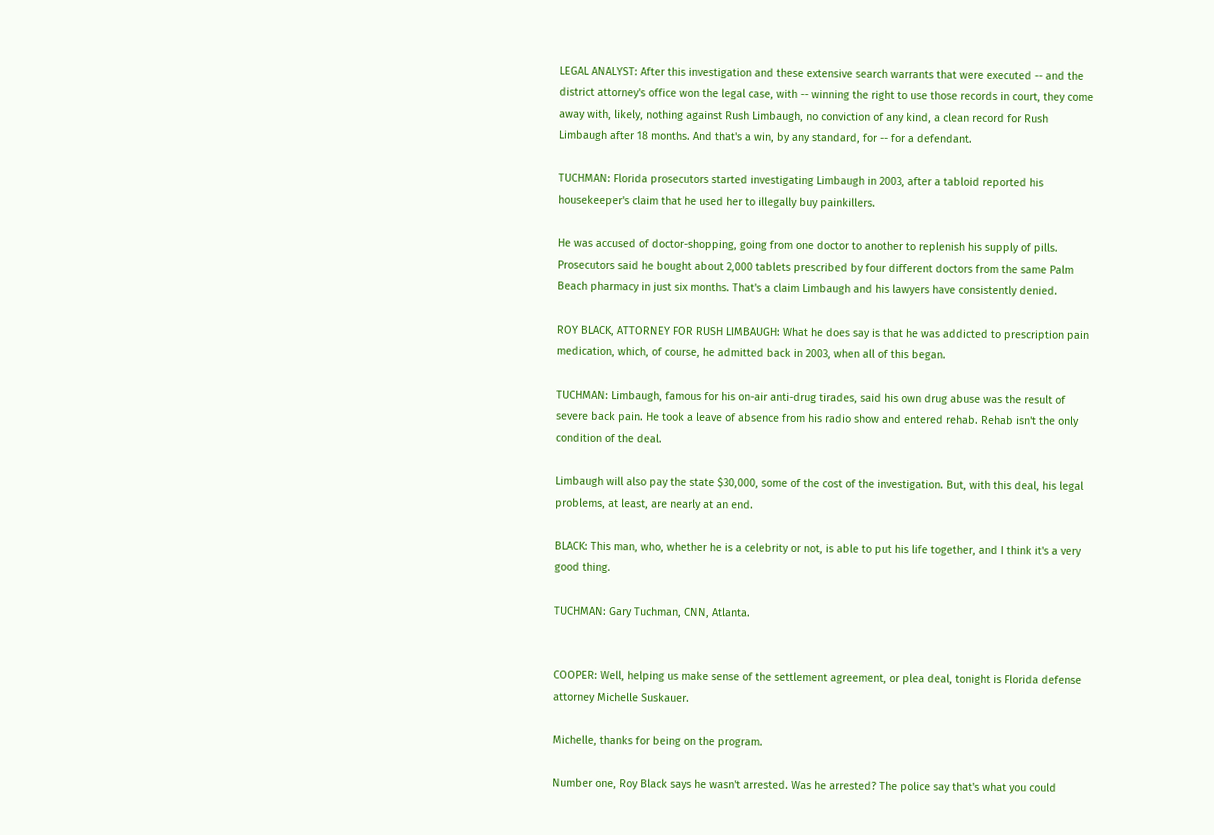LEGAL ANALYST: After this investigation and these extensive search warrants that were executed -- and the district attorney's office won the legal case, with -- winning the right to use those records in court, they come away with, likely, nothing against Rush Limbaugh, no conviction of any kind, a clean record for Rush Limbaugh after 18 months. And that's a win, by any standard, for -- for a defendant.

TUCHMAN: Florida prosecutors started investigating Limbaugh in 2003, after a tabloid reported his housekeeper's claim that he used her to illegally buy painkillers.

He was accused of doctor-shopping, going from one doctor to another to replenish his supply of pills. Prosecutors said he bought about 2,000 tablets prescribed by four different doctors from the same Palm Beach pharmacy in just six months. That's a claim Limbaugh and his lawyers have consistently denied.

ROY BLACK, ATTORNEY FOR RUSH LIMBAUGH: What he does say is that he was addicted to prescription pain medication, which, of course, he admitted back in 2003, when all of this began.

TUCHMAN: Limbaugh, famous for his on-air anti-drug tirades, said his own drug abuse was the result of severe back pain. He took a leave of absence from his radio show and entered rehab. Rehab isn't the only condition of the deal.

Limbaugh will also pay the state $30,000, some of the cost of the investigation. But, with this deal, his legal problems, at least, are nearly at an end.

BLACK: This man, who, whether he is a celebrity or not, is able to put his life together, and I think it's a very good thing.

TUCHMAN: Gary Tuchman, CNN, Atlanta.


COOPER: Well, helping us make sense of the settlement agreement, or plea deal, tonight is Florida defense attorney Michelle Suskauer.

Michelle, thanks for being on the program.

Number one, Roy Black says he wasn't arrested. Was he arrested? The police say that's what you could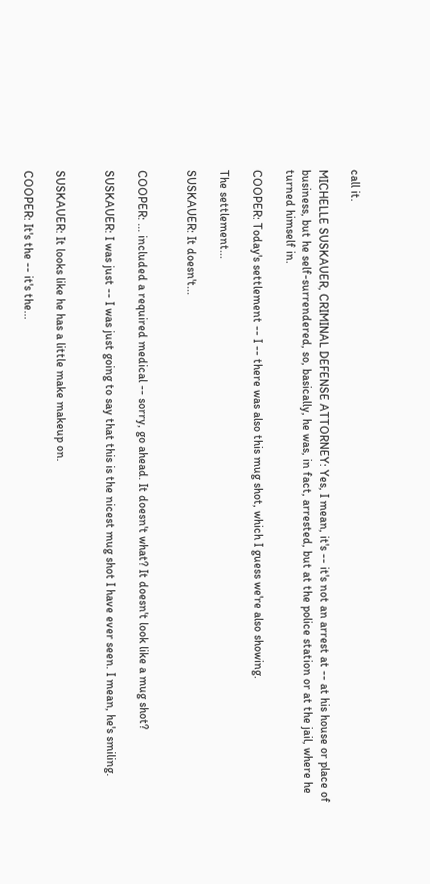call it.

MICHELLE SUSKAUER, CRIMINAL DEFENSE ATTORNEY: Yes, I mean, it's -- it's not an arrest at -- at his house or place of business, but he self-surrendered, so, basically, he was, in fact, arrested, but at the police station or at the jail, where he turned himself in.

COOPER: Today's settlement -- I -- there was also this mug shot, which I guess we're also showing.

The settlement...

SUSKAUER: It doesn't...


COOPER: ... included a required medical -- sorry, go ahead. It doesn't what? It doesn't look like a mug shot?

SUSKAUER: I was just -- I was just going to say that this is the nicest mug shot I have ever seen. I mean, he's smiling.


SUSKAUER: It looks like he has a little make makeup on.

COOPER: It's the -- it's the...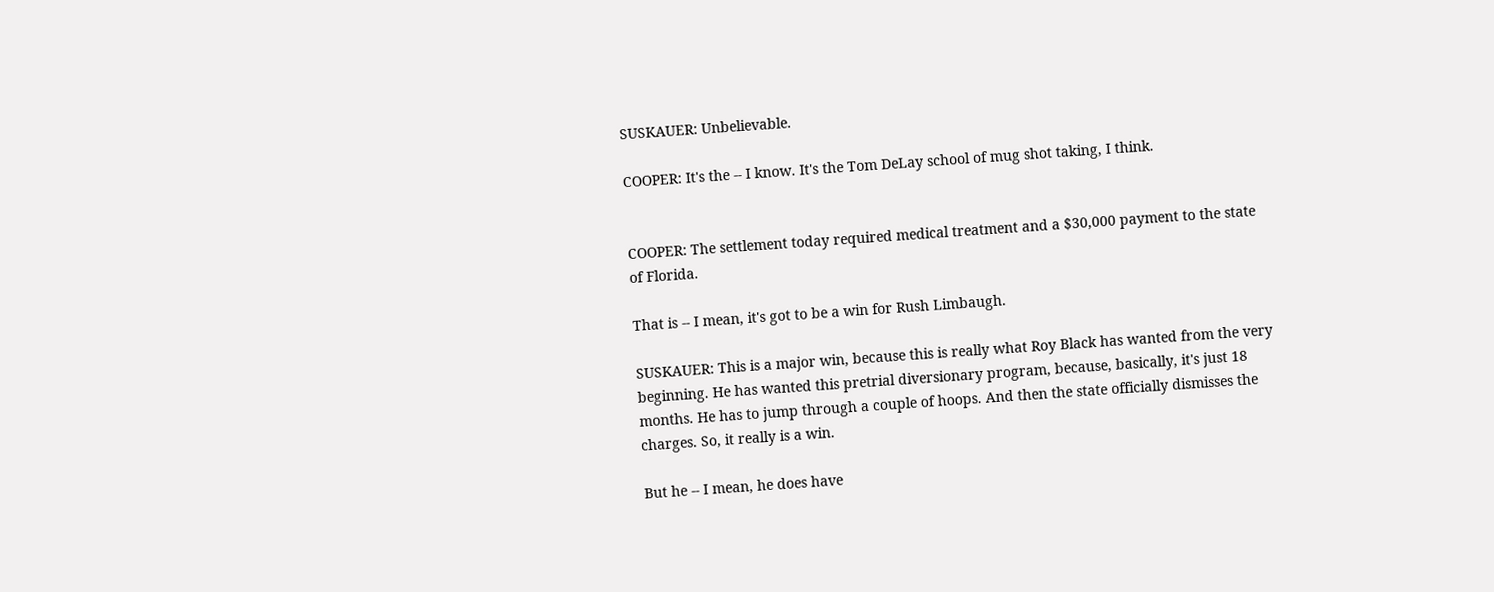SUSKAUER: Unbelievable.

COOPER: It's the -- I know. It's the Tom DeLay school of mug shot taking, I think.


COOPER: The settlement today required medical treatment and a $30,000 payment to the state of Florida.

That is -- I mean, it's got to be a win for Rush Limbaugh.

SUSKAUER: This is a major win, because this is really what Roy Black has wanted from the very beginning. He has wanted this pretrial diversionary program, because, basically, it's just 18 months. He has to jump through a couple of hoops. And then the state officially dismisses the charges. So, it really is a win.

But he -- I mean, he does have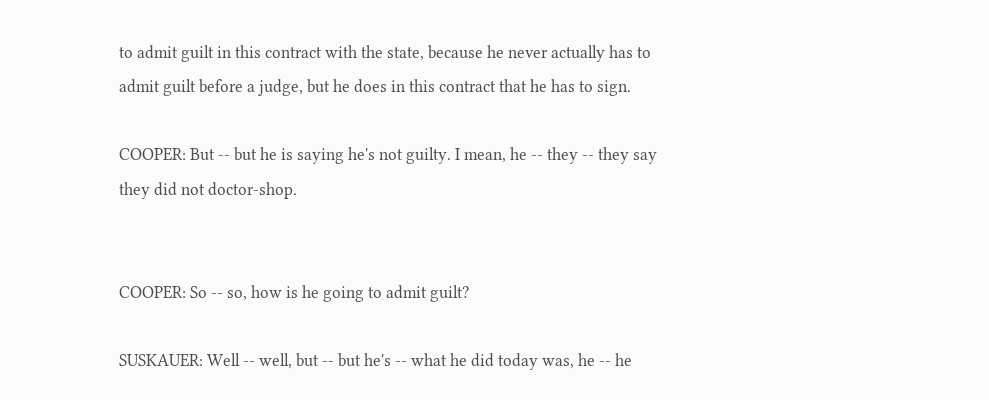to admit guilt in this contract with the state, because he never actually has to admit guilt before a judge, but he does in this contract that he has to sign.

COOPER: But -- but he is saying he's not guilty. I mean, he -- they -- they say they did not doctor-shop.


COOPER: So -- so, how is he going to admit guilt?

SUSKAUER: Well -- well, but -- but he's -- what he did today was, he -- he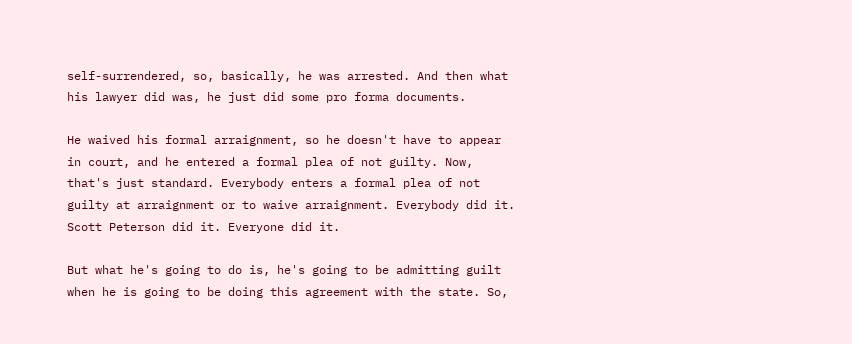self-surrendered, so, basically, he was arrested. And then what his lawyer did was, he just did some pro forma documents.

He waived his formal arraignment, so he doesn't have to appear in court, and he entered a formal plea of not guilty. Now, that's just standard. Everybody enters a formal plea of not guilty at arraignment or to waive arraignment. Everybody did it. Scott Peterson did it. Everyone did it.

But what he's going to do is, he's going to be admitting guilt when he is going to be doing this agreement with the state. So,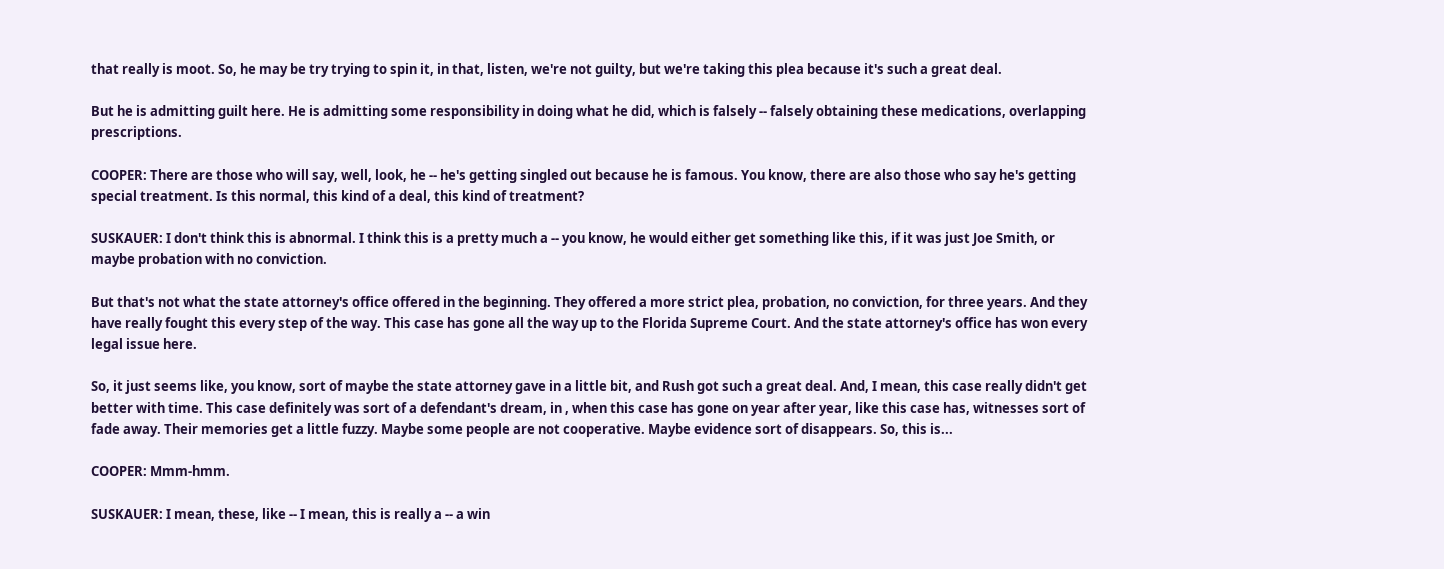that really is moot. So, he may be try trying to spin it, in that, listen, we're not guilty, but we're taking this plea because it's such a great deal.

But he is admitting guilt here. He is admitting some responsibility in doing what he did, which is falsely -- falsely obtaining these medications, overlapping prescriptions.

COOPER: There are those who will say, well, look, he -- he's getting singled out because he is famous. You know, there are also those who say he's getting special treatment. Is this normal, this kind of a deal, this kind of treatment?

SUSKAUER: I don't think this is abnormal. I think this is a pretty much a -- you know, he would either get something like this, if it was just Joe Smith, or maybe probation with no conviction.

But that's not what the state attorney's office offered in the beginning. They offered a more strict plea, probation, no conviction, for three years. And they have really fought this every step of the way. This case has gone all the way up to the Florida Supreme Court. And the state attorney's office has won every legal issue here.

So, it just seems like, you know, sort of maybe the state attorney gave in a little bit, and Rush got such a great deal. And, I mean, this case really didn't get better with time. This case definitely was sort of a defendant's dream, in , when this case has gone on year after year, like this case has, witnesses sort of fade away. Their memories get a little fuzzy. Maybe some people are not cooperative. Maybe evidence sort of disappears. So, this is...

COOPER: Mmm-hmm.

SUSKAUER: I mean, these, like -- I mean, this is really a -- a win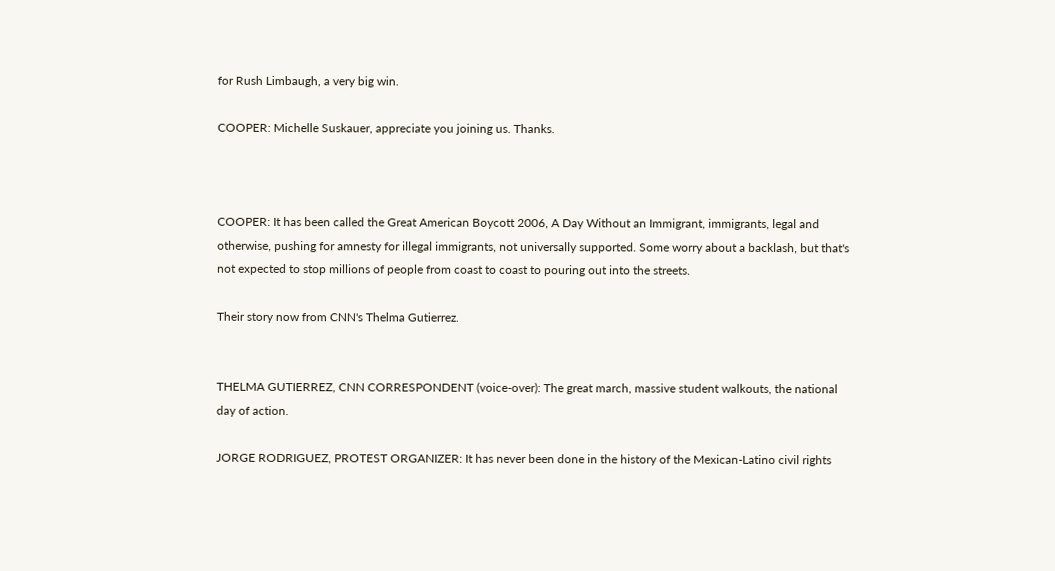for Rush Limbaugh, a very big win.

COOPER: Michelle Suskauer, appreciate you joining us. Thanks.



COOPER: It has been called the Great American Boycott 2006, A Day Without an Immigrant, immigrants, legal and otherwise, pushing for amnesty for illegal immigrants, not universally supported. Some worry about a backlash, but that's not expected to stop millions of people from coast to coast to pouring out into the streets.

Their story now from CNN's Thelma Gutierrez.


THELMA GUTIERREZ, CNN CORRESPONDENT (voice-over): The great march, massive student walkouts, the national day of action.

JORGE RODRIGUEZ, PROTEST ORGANIZER: It has never been done in the history of the Mexican-Latino civil rights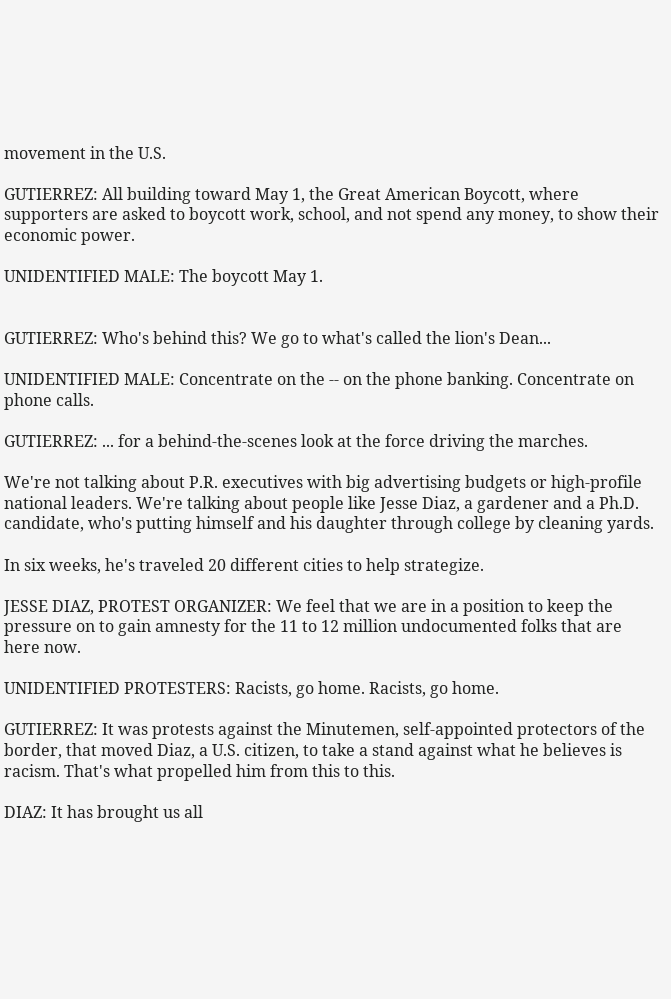movement in the U.S.

GUTIERREZ: All building toward May 1, the Great American Boycott, where supporters are asked to boycott work, school, and not spend any money, to show their economic power.

UNIDENTIFIED MALE: The boycott May 1.


GUTIERREZ: Who's behind this? We go to what's called the lion's Dean...

UNIDENTIFIED MALE: Concentrate on the -- on the phone banking. Concentrate on phone calls.

GUTIERREZ: ... for a behind-the-scenes look at the force driving the marches.

We're not talking about P.R. executives with big advertising budgets or high-profile national leaders. We're talking about people like Jesse Diaz, a gardener and a Ph.D. candidate, who's putting himself and his daughter through college by cleaning yards.

In six weeks, he's traveled 20 different cities to help strategize.

JESSE DIAZ, PROTEST ORGANIZER: We feel that we are in a position to keep the pressure on to gain amnesty for the 11 to 12 million undocumented folks that are here now.

UNIDENTIFIED PROTESTERS: Racists, go home. Racists, go home.

GUTIERREZ: It was protests against the Minutemen, self-appointed protectors of the border, that moved Diaz, a U.S. citizen, to take a stand against what he believes is racism. That's what propelled him from this to this.

DIAZ: It has brought us all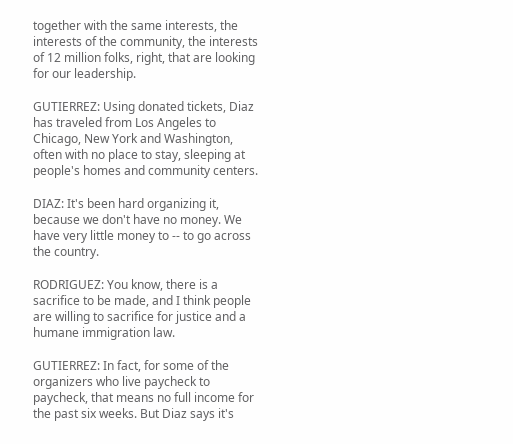together with the same interests, the interests of the community, the interests of 12 million folks, right, that are looking for our leadership.

GUTIERREZ: Using donated tickets, Diaz has traveled from Los Angeles to Chicago, New York and Washington, often with no place to stay, sleeping at people's homes and community centers.

DIAZ: It's been hard organizing it, because we don't have no money. We have very little money to -- to go across the country.

RODRIGUEZ: You know, there is a sacrifice to be made, and I think people are willing to sacrifice for justice and a humane immigration law.

GUTIERREZ: In fact, for some of the organizers who live paycheck to paycheck, that means no full income for the past six weeks. But Diaz says it's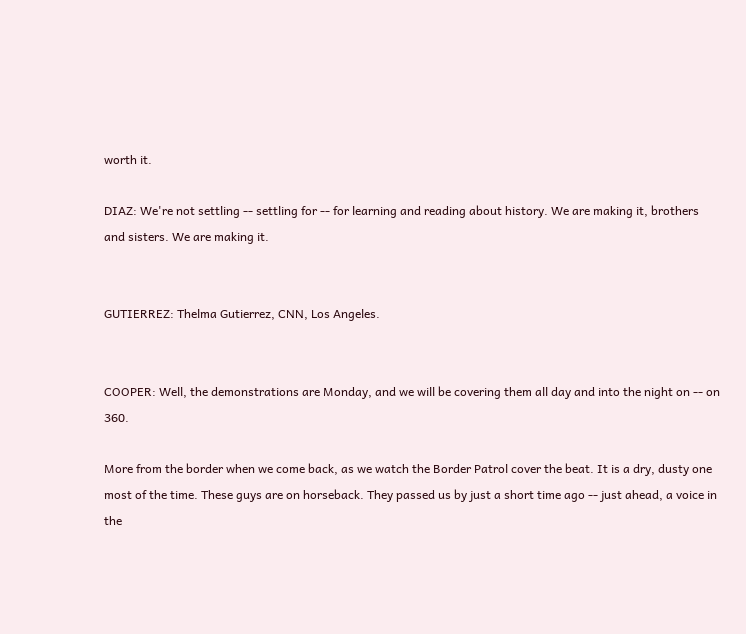worth it.

DIAZ: We're not settling -- settling for -- for learning and reading about history. We are making it, brothers and sisters. We are making it.


GUTIERREZ: Thelma Gutierrez, CNN, Los Angeles.


COOPER: Well, the demonstrations are Monday, and we will be covering them all day and into the night on -- on 360.

More from the border when we come back, as we watch the Border Patrol cover the beat. It is a dry, dusty one most of the time. These guys are on horseback. They passed us by just a short time ago -- just ahead, a voice in the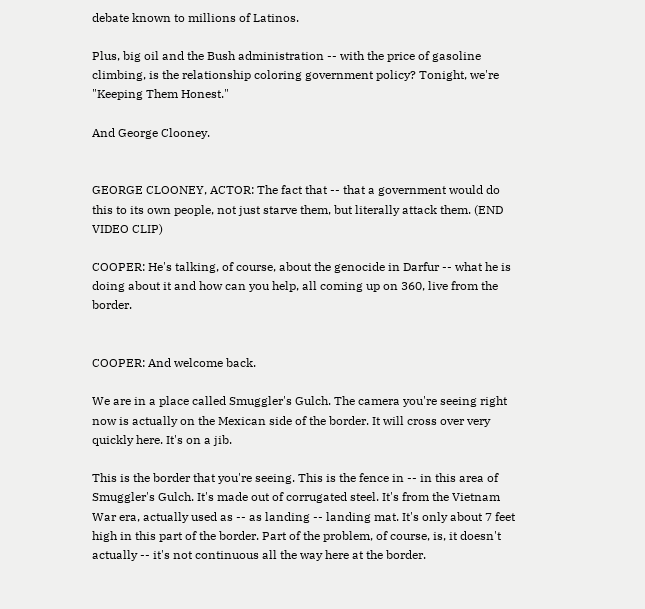debate known to millions of Latinos.

Plus, big oil and the Bush administration -- with the price of gasoline climbing, is the relationship coloring government policy? Tonight, we're "Keeping Them Honest."

And George Clooney.


GEORGE CLOONEY, ACTOR: The fact that -- that a government would do this to its own people, not just starve them, but literally attack them. (END VIDEO CLIP)

COOPER: He's talking, of course, about the genocide in Darfur -- what he is doing about it and how can you help, all coming up on 360, live from the border.


COOPER: And welcome back.

We are in a place called Smuggler's Gulch. The camera you're seeing right now is actually on the Mexican side of the border. It will cross over very quickly here. It's on a jib.

This is the border that you're seeing. This is the fence in -- in this area of Smuggler's Gulch. It's made out of corrugated steel. It's from the Vietnam War era, actually used as -- as landing -- landing mat. It's only about 7 feet high in this part of the border. Part of the problem, of course, is, it doesn't actually -- it's not continuous all the way here at the border.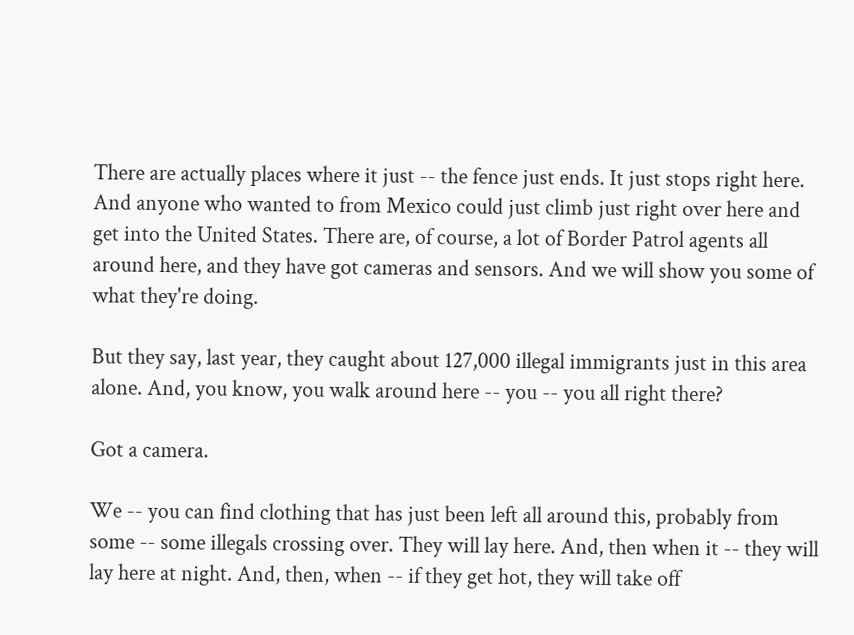There are actually places where it just -- the fence just ends. It just stops right here. And anyone who wanted to from Mexico could just climb just right over here and get into the United States. There are, of course, a lot of Border Patrol agents all around here, and they have got cameras and sensors. And we will show you some of what they're doing.

But they say, last year, they caught about 127,000 illegal immigrants just in this area alone. And, you know, you walk around here -- you -- you all right there?

Got a camera.

We -- you can find clothing that has just been left all around this, probably from some -- some illegals crossing over. They will lay here. And, then when it -- they will lay here at night. And, then, when -- if they get hot, they will take off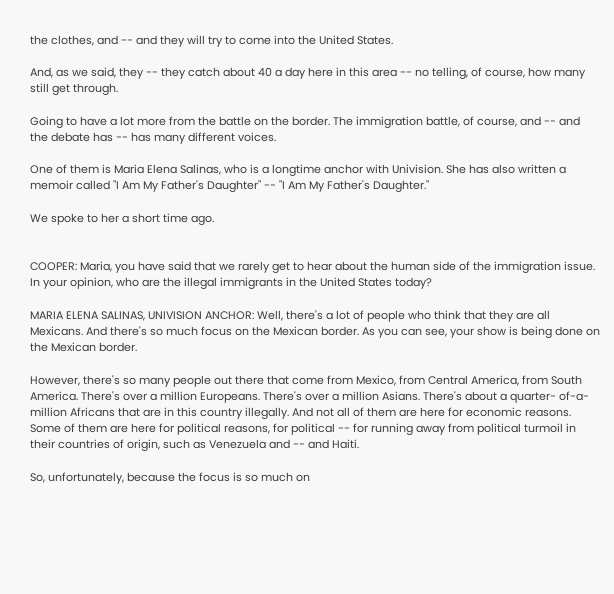the clothes, and -- and they will try to come into the United States.

And, as we said, they -- they catch about 40 a day here in this area -- no telling, of course, how many still get through.

Going to have a lot more from the battle on the border. The immigration battle, of course, and -- and the debate has -- has many different voices.

One of them is Maria Elena Salinas, who is a longtime anchor with Univision. She has also written a memoir called "I Am My Father's Daughter" -- "I Am My Father's Daughter."

We spoke to her a short time ago.


COOPER: Maria, you have said that we rarely get to hear about the human side of the immigration issue. In your opinion, who are the illegal immigrants in the United States today?

MARIA ELENA SALINAS, UNIVISION ANCHOR: Well, there's a lot of people who think that they are all Mexicans. And there's so much focus on the Mexican border. As you can see, your show is being done on the Mexican border.

However, there's so many people out there that come from Mexico, from Central America, from South America. There's over a million Europeans. There's over a million Asians. There's about a quarter- of-a-million Africans that are in this country illegally. And not all of them are here for economic reasons. Some of them are here for political reasons, for political -- for running away from political turmoil in their countries of origin, such as Venezuela and -- and Haiti.

So, unfortunately, because the focus is so much on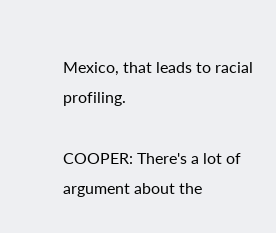Mexico, that leads to racial profiling.

COOPER: There's a lot of argument about the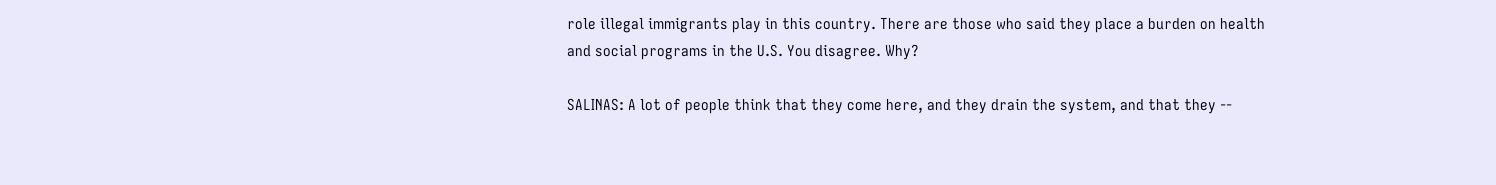role illegal immigrants play in this country. There are those who said they place a burden on health and social programs in the U.S. You disagree. Why?

SALINAS: A lot of people think that they come here, and they drain the system, and that they --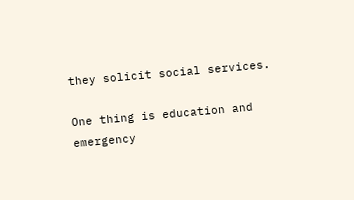they solicit social services.

One thing is education and emergency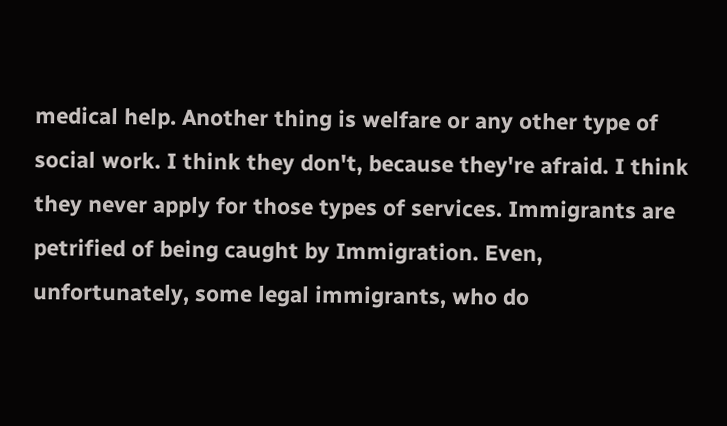medical help. Another thing is welfare or any other type of social work. I think they don't, because they're afraid. I think they never apply for those types of services. Immigrants are petrified of being caught by Immigration. Even, unfortunately, some legal immigrants, who do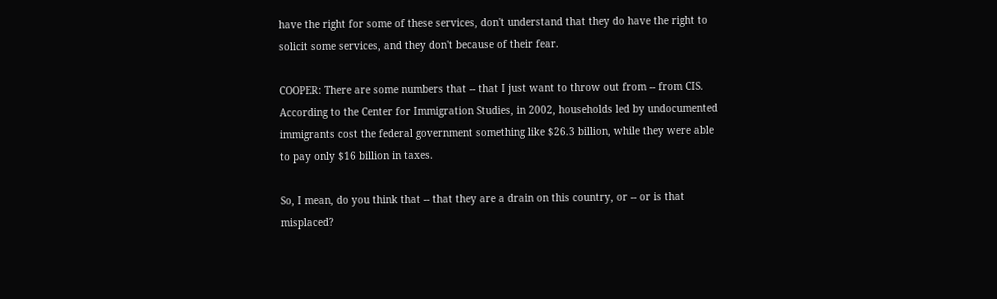have the right for some of these services, don't understand that they do have the right to solicit some services, and they don't because of their fear.

COOPER: There are some numbers that -- that I just want to throw out from -- from CIS. According to the Center for Immigration Studies, in 2002, households led by undocumented immigrants cost the federal government something like $26.3 billion, while they were able to pay only $16 billion in taxes.

So, I mean, do you think that -- that they are a drain on this country, or -- or is that misplaced?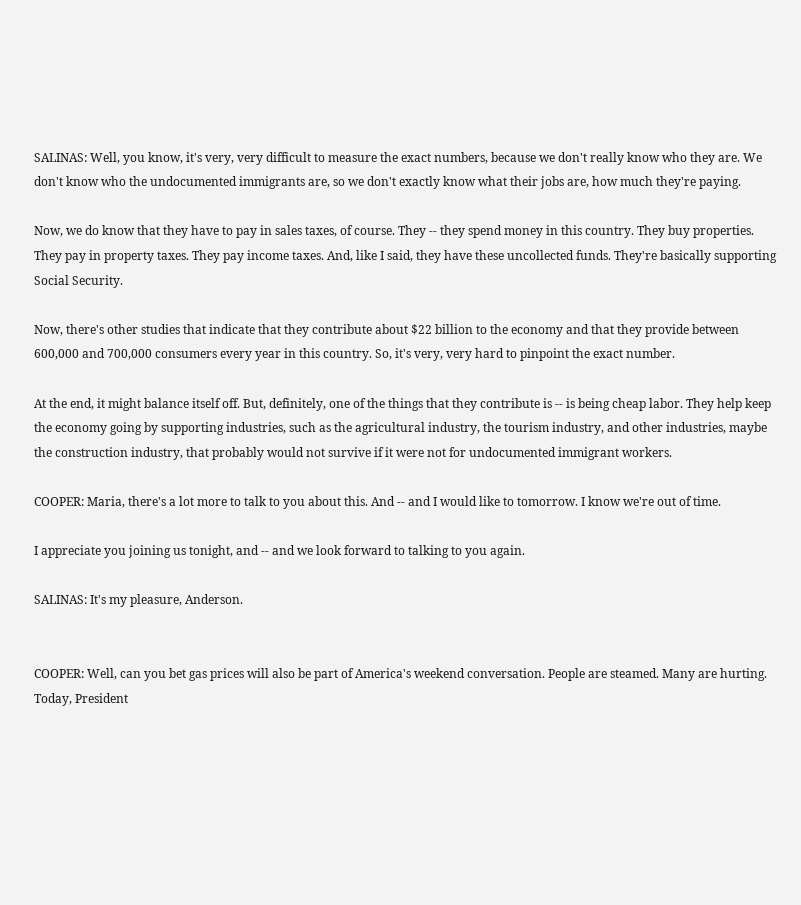SALINAS: Well, you know, it's very, very difficult to measure the exact numbers, because we don't really know who they are. We don't know who the undocumented immigrants are, so we don't exactly know what their jobs are, how much they're paying.

Now, we do know that they have to pay in sales taxes, of course. They -- they spend money in this country. They buy properties. They pay in property taxes. They pay income taxes. And, like I said, they have these uncollected funds. They're basically supporting Social Security.

Now, there's other studies that indicate that they contribute about $22 billion to the economy and that they provide between 600,000 and 700,000 consumers every year in this country. So, it's very, very hard to pinpoint the exact number.

At the end, it might balance itself off. But, definitely, one of the things that they contribute is -- is being cheap labor. They help keep the economy going by supporting industries, such as the agricultural industry, the tourism industry, and other industries, maybe the construction industry, that probably would not survive if it were not for undocumented immigrant workers.

COOPER: Maria, there's a lot more to talk to you about this. And -- and I would like to tomorrow. I know we're out of time.

I appreciate you joining us tonight, and -- and we look forward to talking to you again.

SALINAS: It's my pleasure, Anderson.


COOPER: Well, can you bet gas prices will also be part of America's weekend conversation. People are steamed. Many are hurting. Today, President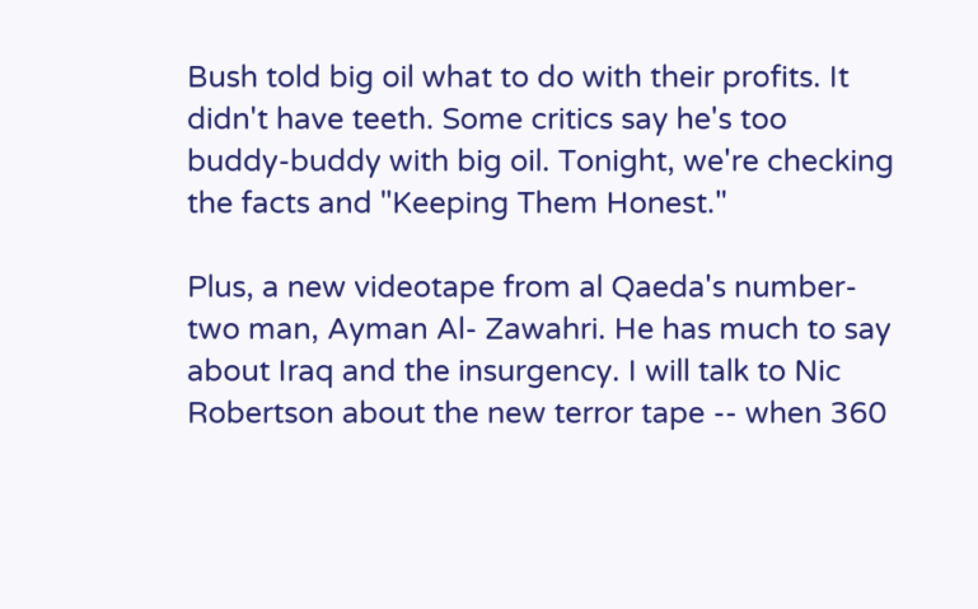Bush told big oil what to do with their profits. It didn't have teeth. Some critics say he's too buddy-buddy with big oil. Tonight, we're checking the facts and "Keeping Them Honest."

Plus, a new videotape from al Qaeda's number-two man, Ayman Al- Zawahri. He has much to say about Iraq and the insurgency. I will talk to Nic Robertson about the new terror tape -- when 360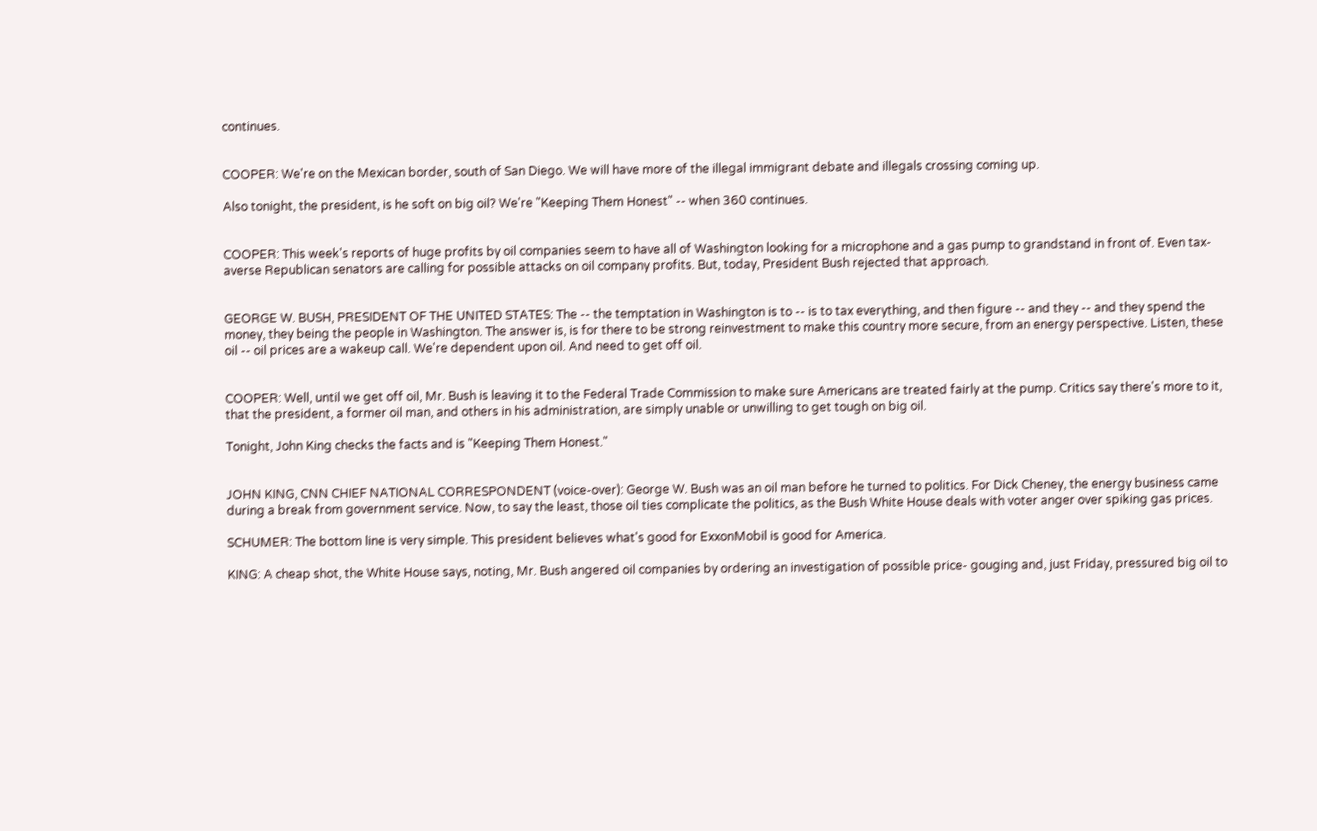continues.


COOPER: We're on the Mexican border, south of San Diego. We will have more of the illegal immigrant debate and illegals crossing coming up.

Also tonight, the president, is he soft on big oil? We're "Keeping Them Honest" -- when 360 continues.


COOPER: This week's reports of huge profits by oil companies seem to have all of Washington looking for a microphone and a gas pump to grandstand in front of. Even tax-averse Republican senators are calling for possible attacks on oil company profits. But, today, President Bush rejected that approach.


GEORGE W. BUSH, PRESIDENT OF THE UNITED STATES: The -- the temptation in Washington is to -- is to tax everything, and then figure -- and they -- and they spend the money, they being the people in Washington. The answer is, is for there to be strong reinvestment to make this country more secure, from an energy perspective. Listen, these oil -- oil prices are a wakeup call. We're dependent upon oil. And need to get off oil.


COOPER: Well, until we get off oil, Mr. Bush is leaving it to the Federal Trade Commission to make sure Americans are treated fairly at the pump. Critics say there's more to it, that the president, a former oil man, and others in his administration, are simply unable or unwilling to get tough on big oil.

Tonight, John King checks the facts and is "Keeping Them Honest."


JOHN KING, CNN CHIEF NATIONAL CORRESPONDENT (voice-over): George W. Bush was an oil man before he turned to politics. For Dick Cheney, the energy business came during a break from government service. Now, to say the least, those oil ties complicate the politics, as the Bush White House deals with voter anger over spiking gas prices.

SCHUMER: The bottom line is very simple. This president believes what's good for ExxonMobil is good for America.

KING: A cheap shot, the White House says, noting, Mr. Bush angered oil companies by ordering an investigation of possible price- gouging and, just Friday, pressured big oil to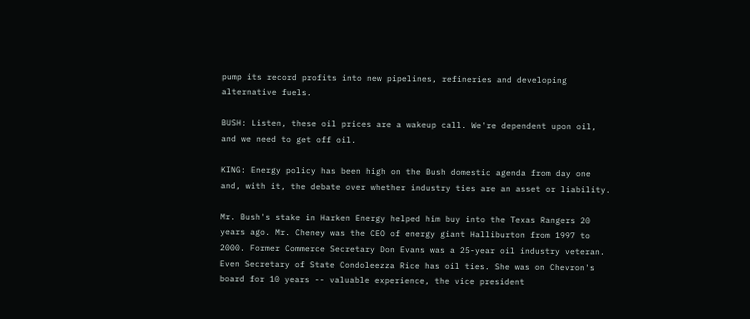pump its record profits into new pipelines, refineries and developing alternative fuels.

BUSH: Listen, these oil prices are a wakeup call. We're dependent upon oil, and we need to get off oil.

KING: Energy policy has been high on the Bush domestic agenda from day one and, with it, the debate over whether industry ties are an asset or liability.

Mr. Bush's stake in Harken Energy helped him buy into the Texas Rangers 20 years ago. Mr. Cheney was the CEO of energy giant Halliburton from 1997 to 2000. Former Commerce Secretary Don Evans was a 25-year oil industry veteran. Even Secretary of State Condoleezza Rice has oil ties. She was on Chevron's board for 10 years -- valuable experience, the vice president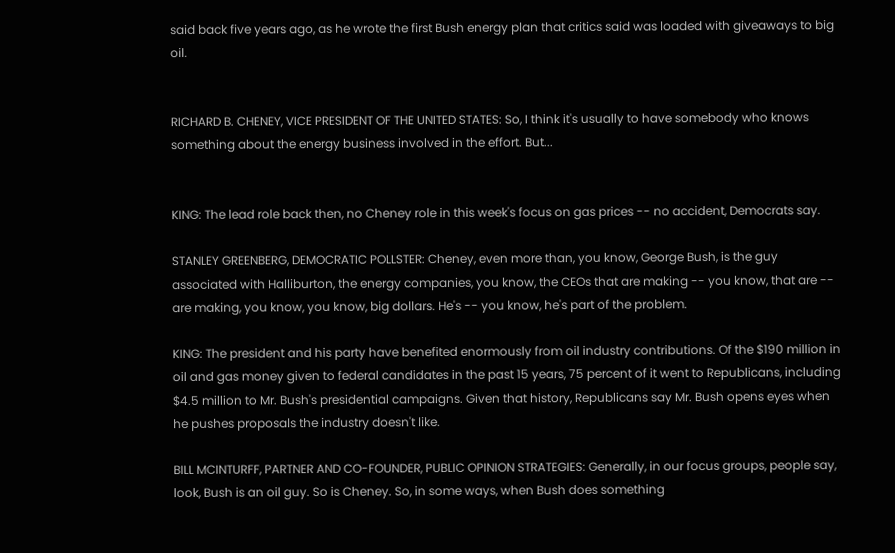said back five years ago, as he wrote the first Bush energy plan that critics said was loaded with giveaways to big oil.


RICHARD B. CHENEY, VICE PRESIDENT OF THE UNITED STATES: So, I think it's usually to have somebody who knows something about the energy business involved in the effort. But...


KING: The lead role back then, no Cheney role in this week's focus on gas prices -- no accident, Democrats say.

STANLEY GREENBERG, DEMOCRATIC POLLSTER: Cheney, even more than, you know, George Bush, is the guy associated with Halliburton, the energy companies, you know, the CEOs that are making -- you know, that are -- are making, you know, you know, big dollars. He's -- you know, he's part of the problem.

KING: The president and his party have benefited enormously from oil industry contributions. Of the $190 million in oil and gas money given to federal candidates in the past 15 years, 75 percent of it went to Republicans, including $4.5 million to Mr. Bush's presidential campaigns. Given that history, Republicans say Mr. Bush opens eyes when he pushes proposals the industry doesn't like.

BILL MCINTURFF, PARTNER AND CO-FOUNDER, PUBLIC OPINION STRATEGIES: Generally, in our focus groups, people say, look, Bush is an oil guy. So is Cheney. So, in some ways, when Bush does something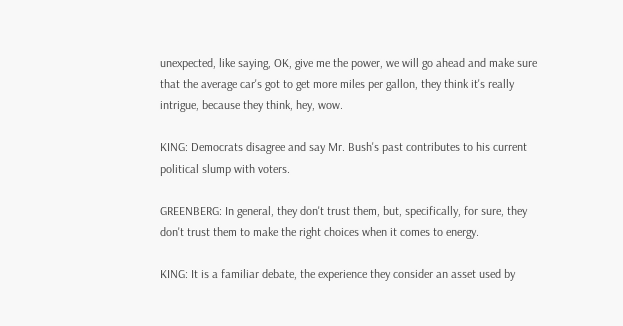unexpected, like saying, OK, give me the power, we will go ahead and make sure that the average car's got to get more miles per gallon, they think it's really intrigue, because they think, hey, wow.

KING: Democrats disagree and say Mr. Bush's past contributes to his current political slump with voters.

GREENBERG: In general, they don't trust them, but, specifically, for sure, they don't trust them to make the right choices when it comes to energy.

KING: It is a familiar debate, the experience they consider an asset used by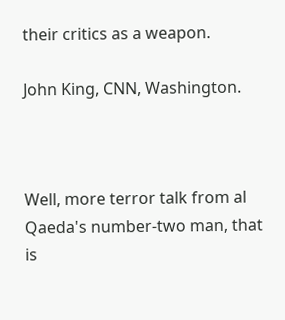their critics as a weapon.

John King, CNN, Washington.



Well, more terror talk from al Qaeda's number-two man, that is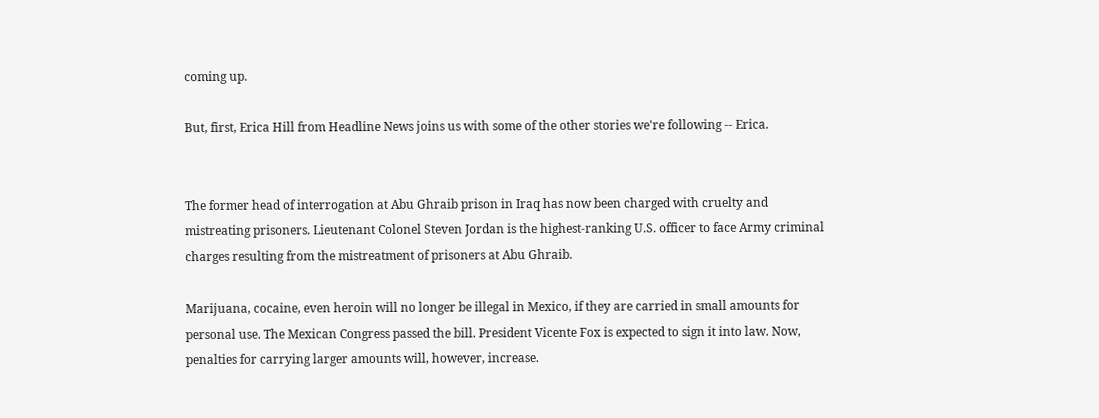coming up.

But, first, Erica Hill from Headline News joins us with some of the other stories we're following -- Erica.


The former head of interrogation at Abu Ghraib prison in Iraq has now been charged with cruelty and mistreating prisoners. Lieutenant Colonel Steven Jordan is the highest-ranking U.S. officer to face Army criminal charges resulting from the mistreatment of prisoners at Abu Ghraib.

Marijuana, cocaine, even heroin will no longer be illegal in Mexico, if they are carried in small amounts for personal use. The Mexican Congress passed the bill. President Vicente Fox is expected to sign it into law. Now, penalties for carrying larger amounts will, however, increase.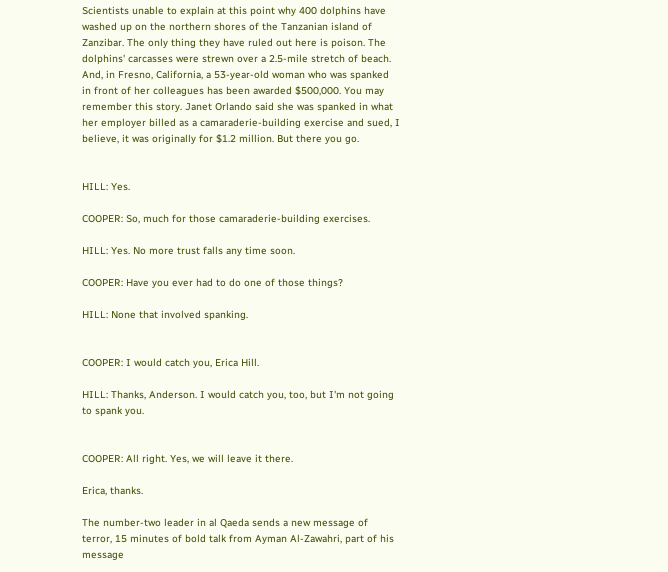Scientists unable to explain at this point why 400 dolphins have washed up on the northern shores of the Tanzanian island of Zanzibar. The only thing they have ruled out here is poison. The dolphins' carcasses were strewn over a 2.5-mile stretch of beach. And, in Fresno, California, a 53-year-old woman who was spanked in front of her colleagues has been awarded $500,000. You may remember this story. Janet Orlando said she was spanked in what her employer billed as a camaraderie-building exercise and sued, I believe, it was originally for $1.2 million. But there you go.


HILL: Yes.

COOPER: So, much for those camaraderie-building exercises.

HILL: Yes. No more trust falls any time soon.

COOPER: Have you ever had to do one of those things?

HILL: None that involved spanking.


COOPER: I would catch you, Erica Hill.

HILL: Thanks, Anderson. I would catch you, too, but I'm not going to spank you.


COOPER: All right. Yes, we will leave it there.

Erica, thanks.

The number-two leader in al Qaeda sends a new message of terror, 15 minutes of bold talk from Ayman Al-Zawahri, part of his message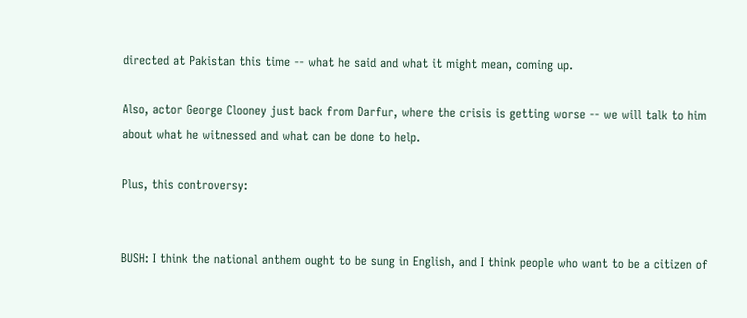directed at Pakistan this time -- what he said and what it might mean, coming up.

Also, actor George Clooney just back from Darfur, where the crisis is getting worse -- we will talk to him about what he witnessed and what can be done to help.

Plus, this controversy:


BUSH: I think the national anthem ought to be sung in English, and I think people who want to be a citizen of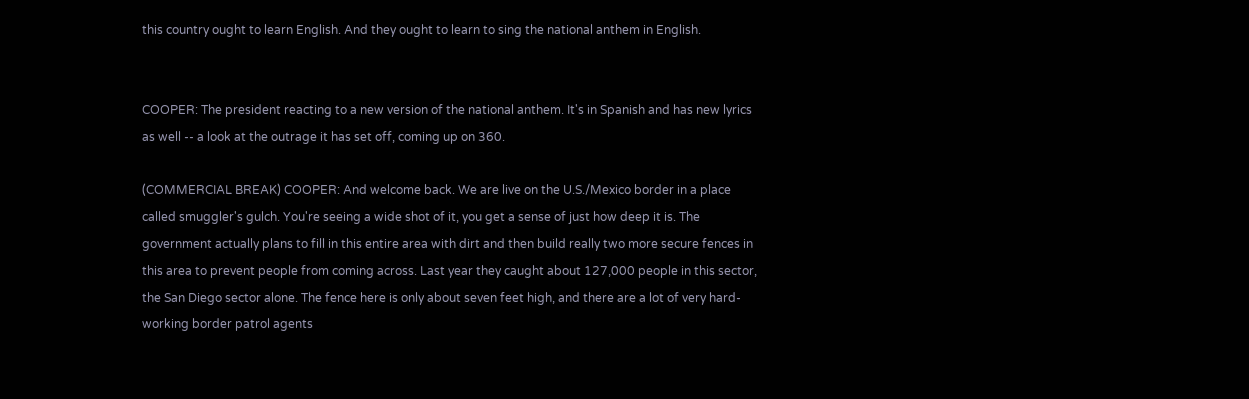this country ought to learn English. And they ought to learn to sing the national anthem in English.


COOPER: The president reacting to a new version of the national anthem. It's in Spanish and has new lyrics as well -- a look at the outrage it has set off, coming up on 360.

(COMMERCIAL BREAK) COOPER: And welcome back. We are live on the U.S./Mexico border in a place called smuggler's gulch. You're seeing a wide shot of it, you get a sense of just how deep it is. The government actually plans to fill in this entire area with dirt and then build really two more secure fences in this area to prevent people from coming across. Last year they caught about 127,000 people in this sector, the San Diego sector alone. The fence here is only about seven feet high, and there are a lot of very hard-working border patrol agents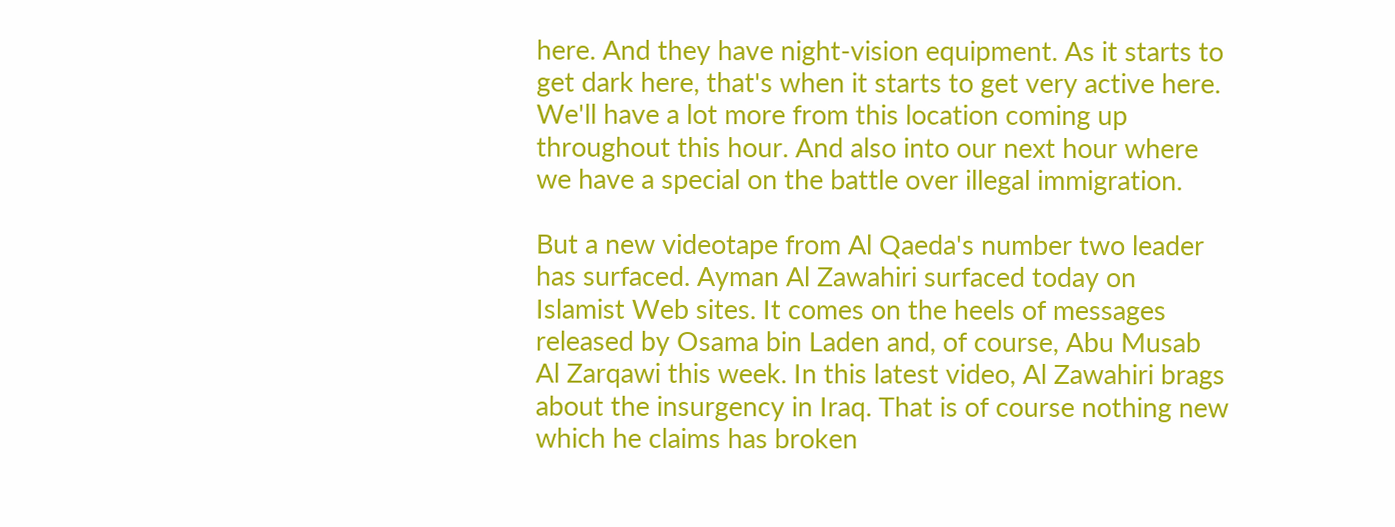here. And they have night-vision equipment. As it starts to get dark here, that's when it starts to get very active here. We'll have a lot more from this location coming up throughout this hour. And also into our next hour where we have a special on the battle over illegal immigration.

But a new videotape from Al Qaeda's number two leader has surfaced. Ayman Al Zawahiri surfaced today on Islamist Web sites. It comes on the heels of messages released by Osama bin Laden and, of course, Abu Musab Al Zarqawi this week. In this latest video, Al Zawahiri brags about the insurgency in Iraq. That is of course nothing new which he claims has broken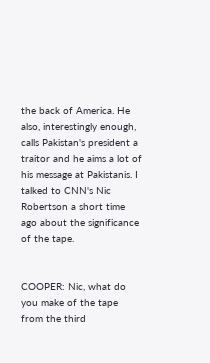the back of America. He also, interestingly enough, calls Pakistan's president a traitor and he aims a lot of his message at Pakistanis. I talked to CNN's Nic Robertson a short time ago about the significance of the tape.


COOPER: Nic, what do you make of the tape from the third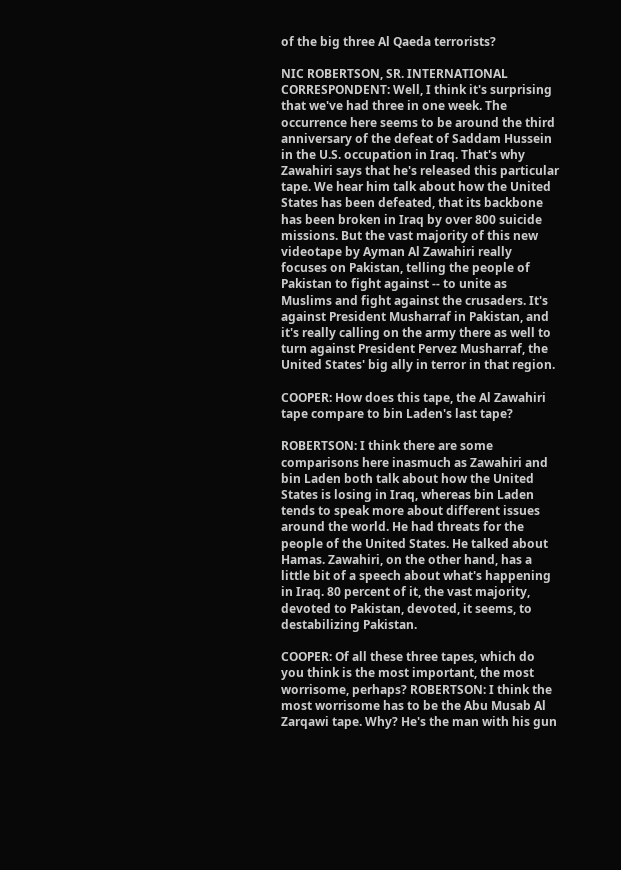of the big three Al Qaeda terrorists?

NIC ROBERTSON, SR. INTERNATIONAL CORRESPONDENT: Well, I think it's surprising that we've had three in one week. The occurrence here seems to be around the third anniversary of the defeat of Saddam Hussein in the U.S. occupation in Iraq. That's why Zawahiri says that he's released this particular tape. We hear him talk about how the United States has been defeated, that its backbone has been broken in Iraq by over 800 suicide missions. But the vast majority of this new videotape by Ayman Al Zawahiri really focuses on Pakistan, telling the people of Pakistan to fight against -- to unite as Muslims and fight against the crusaders. It's against President Musharraf in Pakistan, and it's really calling on the army there as well to turn against President Pervez Musharraf, the United States' big ally in terror in that region.

COOPER: How does this tape, the Al Zawahiri tape compare to bin Laden's last tape?

ROBERTSON: I think there are some comparisons here inasmuch as Zawahiri and bin Laden both talk about how the United States is losing in Iraq, whereas bin Laden tends to speak more about different issues around the world. He had threats for the people of the United States. He talked about Hamas. Zawahiri, on the other hand, has a little bit of a speech about what's happening in Iraq. 80 percent of it, the vast majority, devoted to Pakistan, devoted, it seems, to destabilizing Pakistan.

COOPER: Of all these three tapes, which do you think is the most important, the most worrisome, perhaps? ROBERTSON: I think the most worrisome has to be the Abu Musab Al Zarqawi tape. Why? He's the man with his gun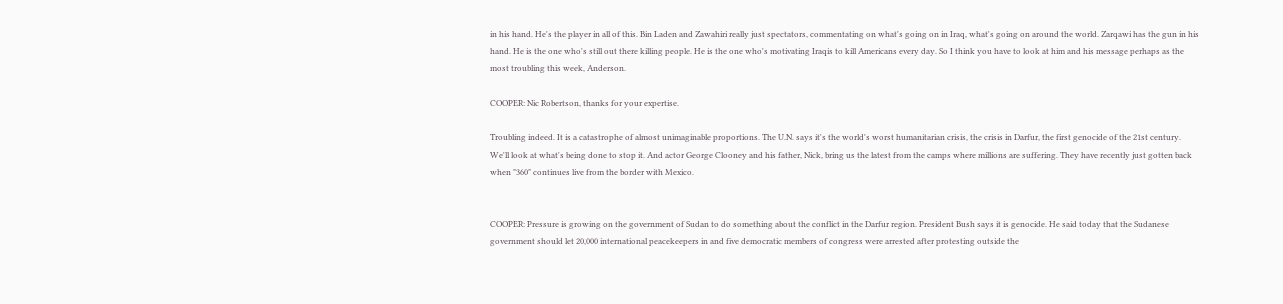in his hand. He's the player in all of this. Bin Laden and Zawahiri really just spectators, commentating on what's going on in Iraq, what's going on around the world. Zarqawi has the gun in his hand. He is the one who's still out there killing people. He is the one who's motivating Iraqis to kill Americans every day. So I think you have to look at him and his message perhaps as the most troubling this week, Anderson.

COOPER: Nic Robertson, thanks for your expertise.

Troubling indeed. It is a catastrophe of almost unimaginable proportions. The U.N. says it's the world's worst humanitarian crisis, the crisis in Darfur, the first genocide of the 21st century. We'll look at what's being done to stop it. And actor George Clooney and his father, Nick, bring us the latest from the camps where millions are suffering. They have recently just gotten back when "360" continues live from the border with Mexico.


COOPER: Pressure is growing on the government of Sudan to do something about the conflict in the Darfur region. President Bush says it is genocide. He said today that the Sudanese government should let 20,000 international peacekeepers in and five democratic members of congress were arrested after protesting outside the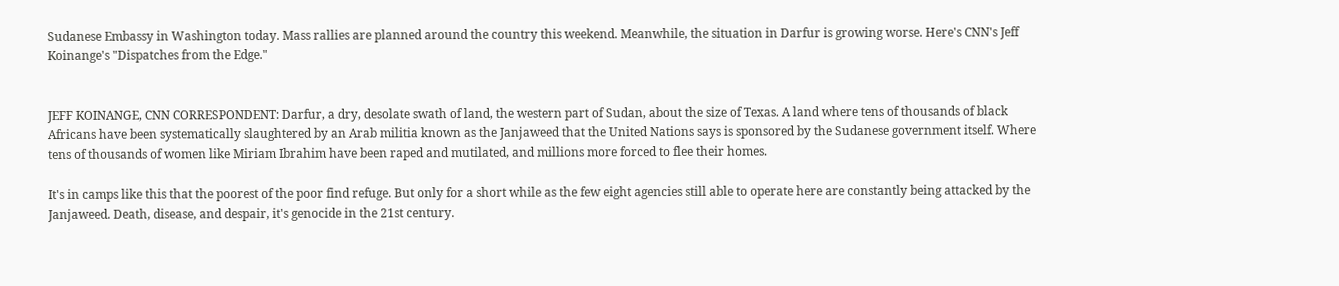Sudanese Embassy in Washington today. Mass rallies are planned around the country this weekend. Meanwhile, the situation in Darfur is growing worse. Here's CNN's Jeff Koinange's "Dispatches from the Edge."


JEFF KOINANGE, CNN CORRESPONDENT: Darfur, a dry, desolate swath of land, the western part of Sudan, about the size of Texas. A land where tens of thousands of black Africans have been systematically slaughtered by an Arab militia known as the Janjaweed that the United Nations says is sponsored by the Sudanese government itself. Where tens of thousands of women like Miriam Ibrahim have been raped and mutilated, and millions more forced to flee their homes.

It's in camps like this that the poorest of the poor find refuge. But only for a short while as the few eight agencies still able to operate here are constantly being attacked by the Janjaweed. Death, disease, and despair, it's genocide in the 21st century.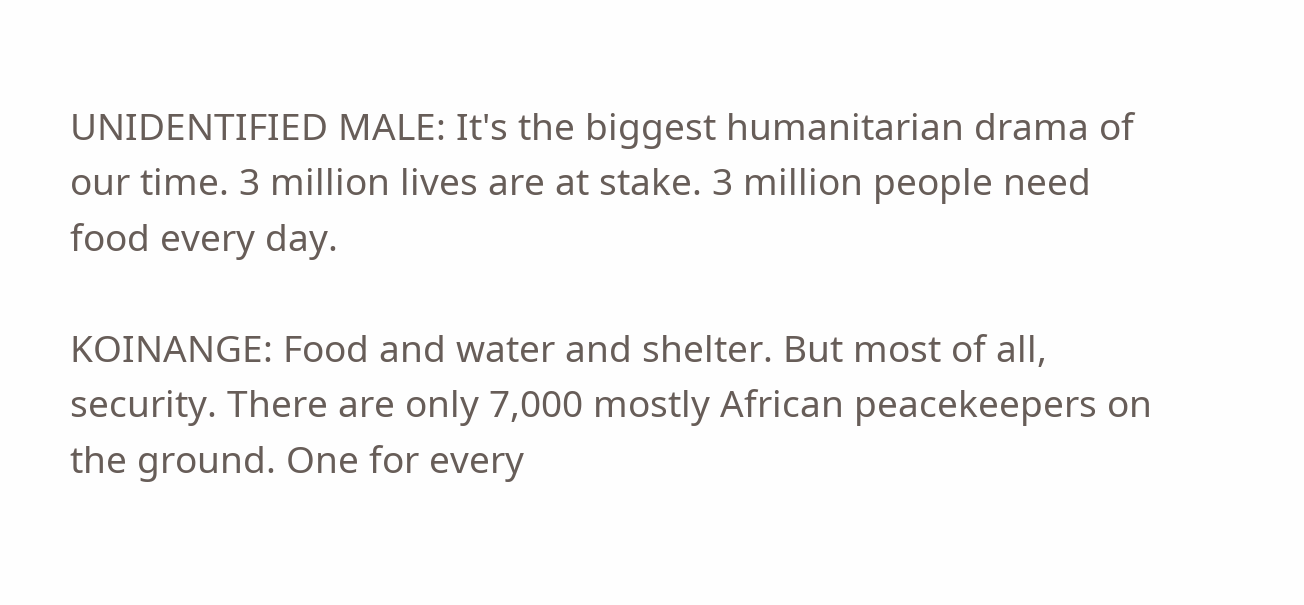UNIDENTIFIED MALE: It's the biggest humanitarian drama of our time. 3 million lives are at stake. 3 million people need food every day.

KOINANGE: Food and water and shelter. But most of all, security. There are only 7,000 mostly African peacekeepers on the ground. One for every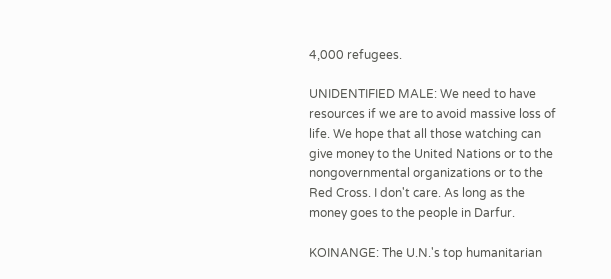4,000 refugees.

UNIDENTIFIED MALE: We need to have resources if we are to avoid massive loss of life. We hope that all those watching can give money to the United Nations or to the nongovernmental organizations or to the Red Cross. I don't care. As long as the money goes to the people in Darfur.

KOINANGE: The U.N.'s top humanitarian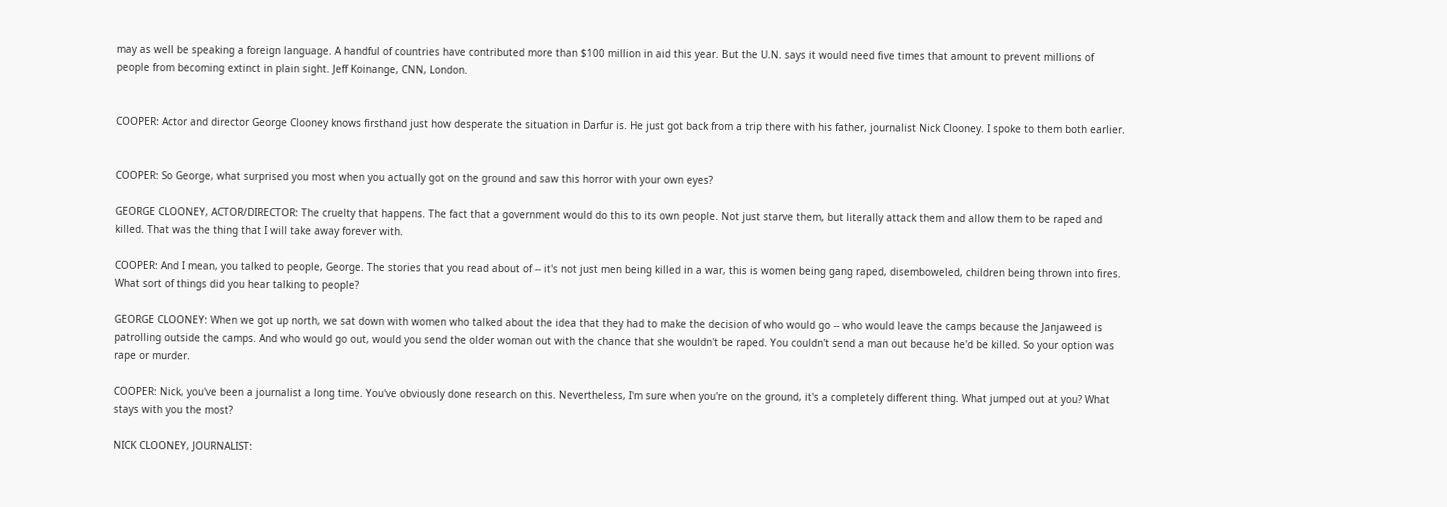may as well be speaking a foreign language. A handful of countries have contributed more than $100 million in aid this year. But the U.N. says it would need five times that amount to prevent millions of people from becoming extinct in plain sight. Jeff Koinange, CNN, London.


COOPER: Actor and director George Clooney knows firsthand just how desperate the situation in Darfur is. He just got back from a trip there with his father, journalist Nick Clooney. I spoke to them both earlier.


COOPER: So George, what surprised you most when you actually got on the ground and saw this horror with your own eyes?

GEORGE CLOONEY, ACTOR/DIRECTOR: The cruelty that happens. The fact that a government would do this to its own people. Not just starve them, but literally attack them and allow them to be raped and killed. That was the thing that I will take away forever with.

COOPER: And I mean, you talked to people, George. The stories that you read about of -- it's not just men being killed in a war, this is women being gang raped, disemboweled, children being thrown into fires. What sort of things did you hear talking to people?

GEORGE CLOONEY: When we got up north, we sat down with women who talked about the idea that they had to make the decision of who would go -- who would leave the camps because the Janjaweed is patrolling outside the camps. And who would go out, would you send the older woman out with the chance that she wouldn't be raped. You couldn't send a man out because he'd be killed. So your option was rape or murder.

COOPER: Nick, you've been a journalist a long time. You've obviously done research on this. Nevertheless, I'm sure when you're on the ground, it's a completely different thing. What jumped out at you? What stays with you the most?

NICK CLOONEY, JOURNALIST: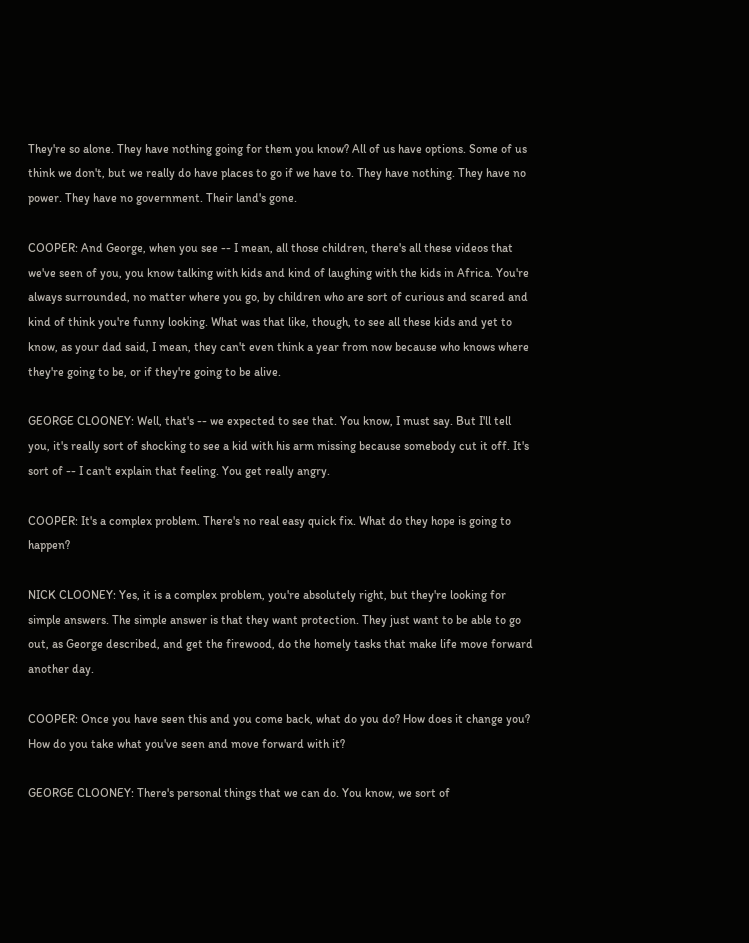They're so alone. They have nothing going for them you know? All of us have options. Some of us think we don't, but we really do have places to go if we have to. They have nothing. They have no power. They have no government. Their land's gone.

COOPER: And George, when you see -- I mean, all those children, there's all these videos that we've seen of you, you know talking with kids and kind of laughing with the kids in Africa. You're always surrounded, no matter where you go, by children who are sort of curious and scared and kind of think you're funny looking. What was that like, though, to see all these kids and yet to know, as your dad said, I mean, they can't even think a year from now because who knows where they're going to be, or if they're going to be alive.

GEORGE CLOONEY: Well, that's -- we expected to see that. You know, I must say. But I'll tell you, it's really sort of shocking to see a kid with his arm missing because somebody cut it off. It's sort of -- I can't explain that feeling. You get really angry.

COOPER: It's a complex problem. There's no real easy quick fix. What do they hope is going to happen?

NICK CLOONEY: Yes, it is a complex problem, you're absolutely right, but they're looking for simple answers. The simple answer is that they want protection. They just want to be able to go out, as George described, and get the firewood, do the homely tasks that make life move forward another day.

COOPER: Once you have seen this and you come back, what do you do? How does it change you? How do you take what you've seen and move forward with it?

GEORGE CLOONEY: There's personal things that we can do. You know, we sort of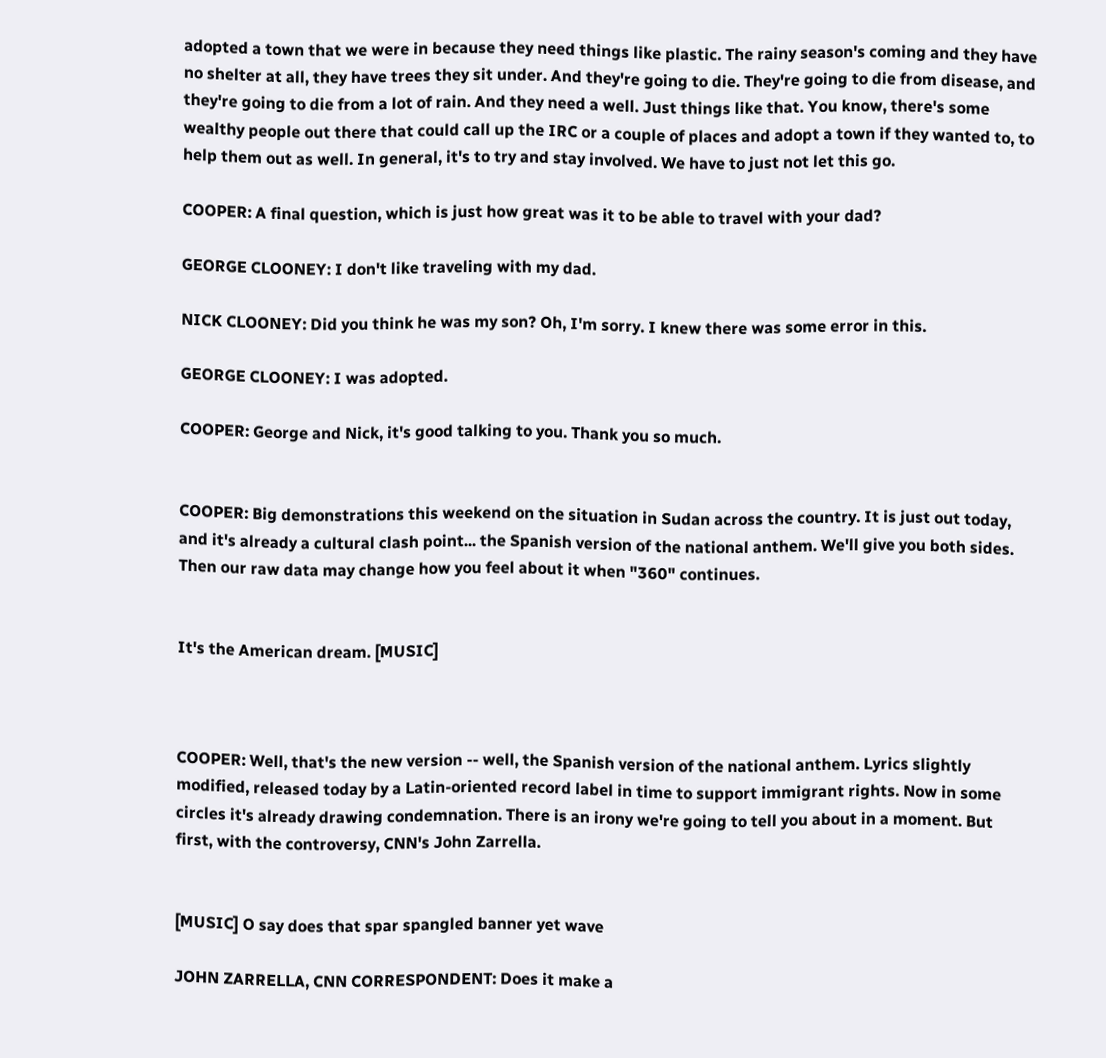adopted a town that we were in because they need things like plastic. The rainy season's coming and they have no shelter at all, they have trees they sit under. And they're going to die. They're going to die from disease, and they're going to die from a lot of rain. And they need a well. Just things like that. You know, there's some wealthy people out there that could call up the IRC or a couple of places and adopt a town if they wanted to, to help them out as well. In general, it's to try and stay involved. We have to just not let this go.

COOPER: A final question, which is just how great was it to be able to travel with your dad?

GEORGE CLOONEY: I don't like traveling with my dad.

NICK CLOONEY: Did you think he was my son? Oh, I'm sorry. I knew there was some error in this.

GEORGE CLOONEY: I was adopted.

COOPER: George and Nick, it's good talking to you. Thank you so much.


COOPER: Big demonstrations this weekend on the situation in Sudan across the country. It is just out today, and it's already a cultural clash point... the Spanish version of the national anthem. We'll give you both sides. Then our raw data may change how you feel about it when "360" continues.


It's the American dream. [MUSIC]



COOPER: Well, that's the new version -- well, the Spanish version of the national anthem. Lyrics slightly modified, released today by a Latin-oriented record label in time to support immigrant rights. Now in some circles it's already drawing condemnation. There is an irony we're going to tell you about in a moment. But first, with the controversy, CNN's John Zarrella.


[MUSIC] O say does that spar spangled banner yet wave

JOHN ZARRELLA, CNN CORRESPONDENT: Does it make a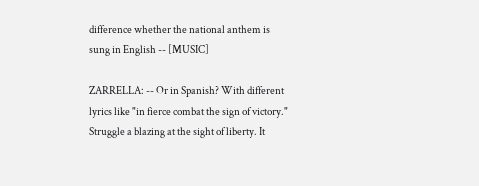difference whether the national anthem is sung in English -- [MUSIC]

ZARRELLA: -- Or in Spanish? With different lyrics like "in fierce combat the sign of victory." Struggle a blazing at the sight of liberty. It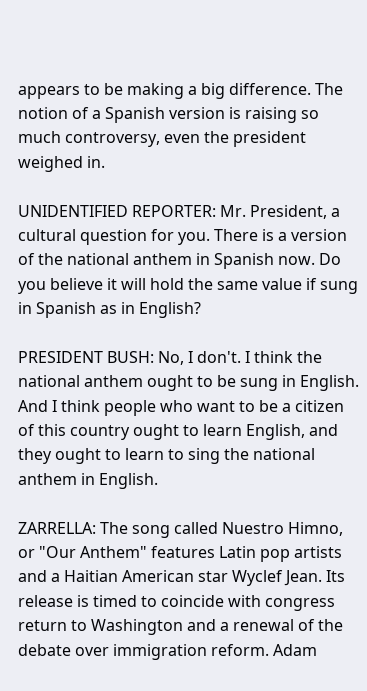appears to be making a big difference. The notion of a Spanish version is raising so much controversy, even the president weighed in.

UNIDENTIFIED REPORTER: Mr. President, a cultural question for you. There is a version of the national anthem in Spanish now. Do you believe it will hold the same value if sung in Spanish as in English?

PRESIDENT BUSH: No, I don't. I think the national anthem ought to be sung in English. And I think people who want to be a citizen of this country ought to learn English, and they ought to learn to sing the national anthem in English.

ZARRELLA: The song called Nuestro Himno, or "Our Anthem" features Latin pop artists and a Haitian American star Wyclef Jean. Its release is timed to coincide with congress return to Washington and a renewal of the debate over immigration reform. Adam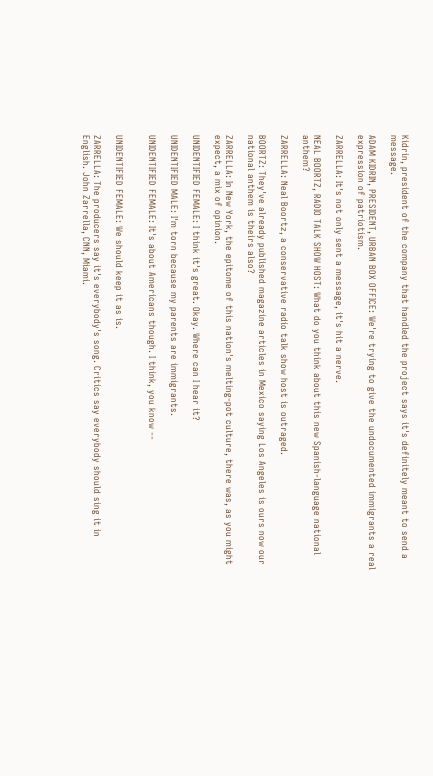Kidrin, president of the company that handled the project says it's definitely meant to send a message.

ADAM KIDRIN, PRESIDENT, URBAN BOX OFFICE: We're trying to give the undocumented immigrants a real expression of patriotism.

ZARRELLA: It's not only sent a message, it's hit a nerve.

NEAL BOORTZ, RADIO TALK SHOW HOST: What do you think about this new Spanish-language national anthem?

ZARRELLA: Neal Boortz, a conservative radio talk show host is outraged.

BOORTZ: They've already published magazine articles in Mexico saying Los Angeles is ours now our national anthem is theirs also?

ZARRELLA: In New York, the epitome of this nation's melting-pot culture, there was, as you might expect, a mix of opinion.

UNIDENTIFIED FEMALE: I think it's great. Okay. Where can I hear it?

UNIDENTIFIED MALE: I'm torn because my parents are immigrants.

UNIDENTIFIED FEMALE: It's about Americans though. I think, you know --


UNIDENTIFIED FEMALE: We should keep it as is.

ZARRELLA: The producers say it's everybody's song. Critics say everybody should sing it in English. John Zarrella, CNN, Miami.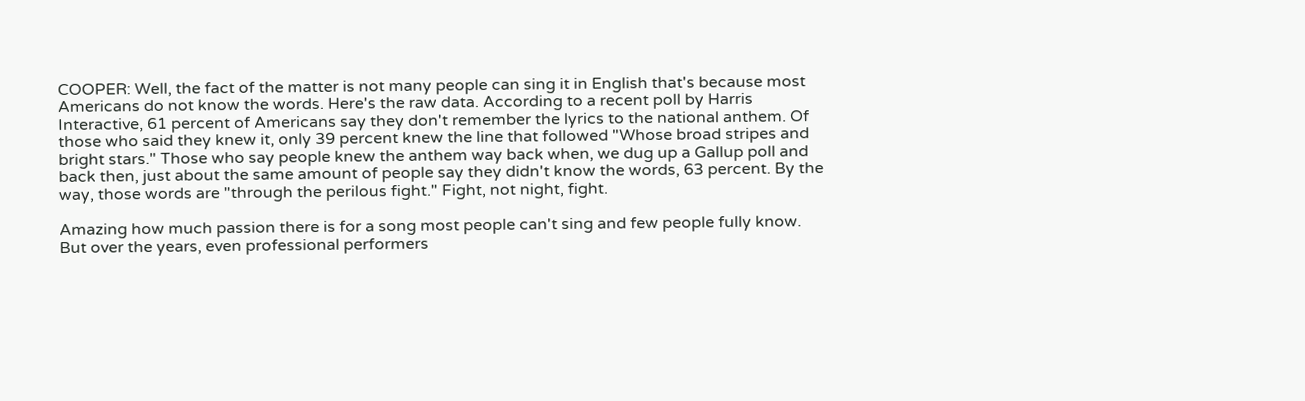COOPER: Well, the fact of the matter is not many people can sing it in English that's because most Americans do not know the words. Here's the raw data. According to a recent poll by Harris Interactive, 61 percent of Americans say they don't remember the lyrics to the national anthem. Of those who said they knew it, only 39 percent knew the line that followed "Whose broad stripes and bright stars." Those who say people knew the anthem way back when, we dug up a Gallup poll and back then, just about the same amount of people say they didn't know the words, 63 percent. By the way, those words are "through the perilous fight." Fight, not night, fight.

Amazing how much passion there is for a song most people can't sing and few people fully know. But over the years, even professional performers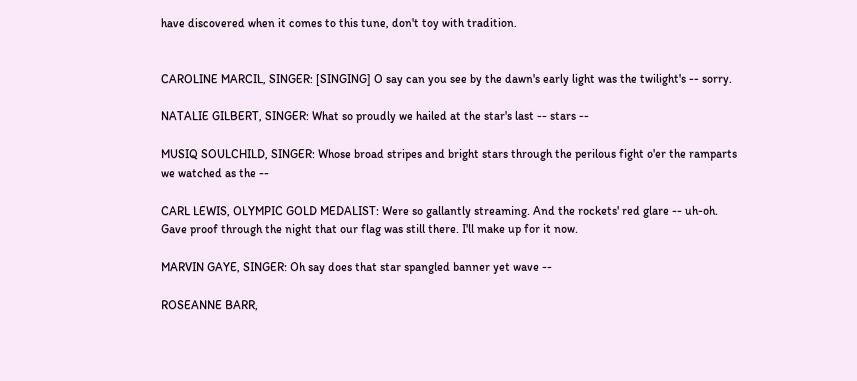have discovered when it comes to this tune, don't toy with tradition.


CAROLINE MARCIL, SINGER: [SINGING] O say can you see by the dawn's early light was the twilight's -- sorry.

NATALIE GILBERT, SINGER: What so proudly we hailed at the star's last -- stars --

MUSIQ SOULCHILD, SINGER: Whose broad stripes and bright stars through the perilous fight o'er the ramparts we watched as the --

CARL LEWIS, OLYMPIC GOLD MEDALIST: Were so gallantly streaming. And the rockets' red glare -- uh-oh. Gave proof through the night that our flag was still there. I'll make up for it now.

MARVIN GAYE, SINGER: Oh say does that star spangled banner yet wave --

ROSEANNE BARR,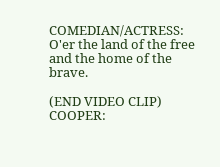COMEDIAN/ACTRESS: O'er the land of the free and the home of the brave.

(END VIDEO CLIP) COOPER: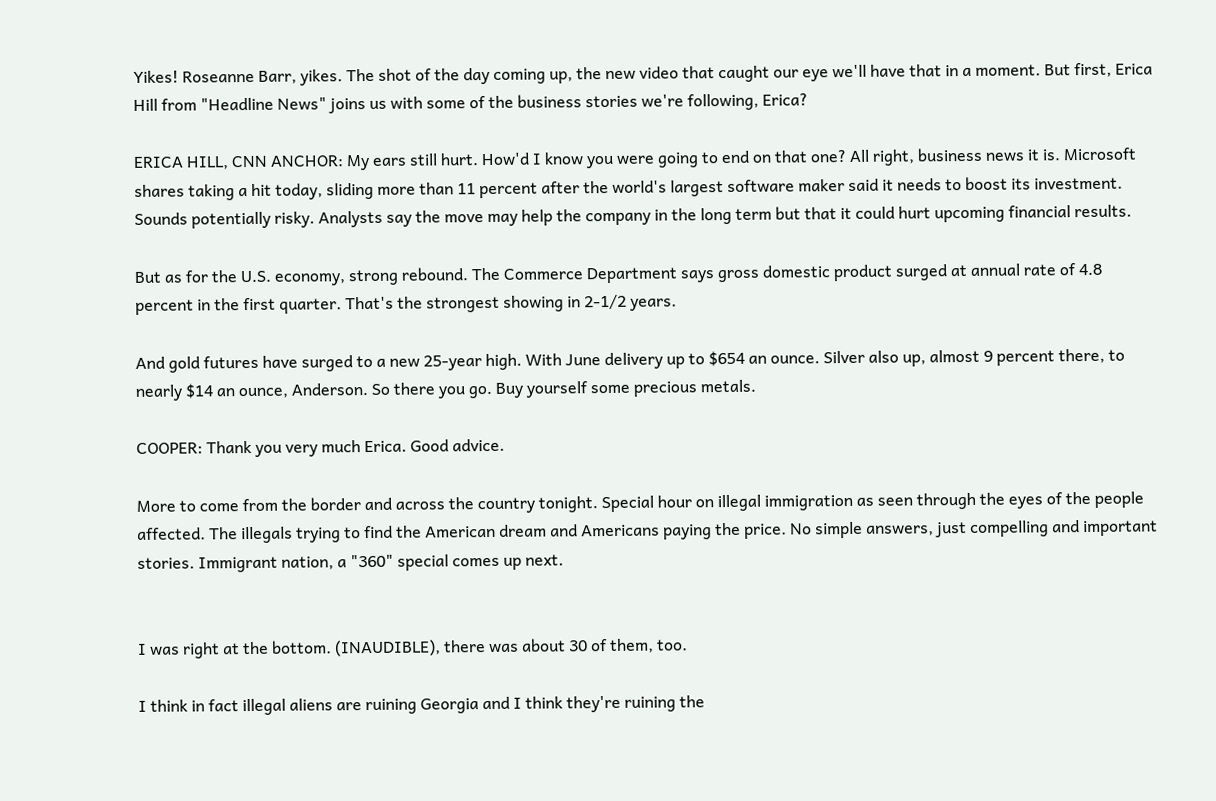Yikes! Roseanne Barr, yikes. The shot of the day coming up, the new video that caught our eye we'll have that in a moment. But first, Erica Hill from "Headline News" joins us with some of the business stories we're following, Erica?

ERICA HILL, CNN ANCHOR: My ears still hurt. How'd I know you were going to end on that one? All right, business news it is. Microsoft shares taking a hit today, sliding more than 11 percent after the world's largest software maker said it needs to boost its investment. Sounds potentially risky. Analysts say the move may help the company in the long term but that it could hurt upcoming financial results.

But as for the U.S. economy, strong rebound. The Commerce Department says gross domestic product surged at annual rate of 4.8 percent in the first quarter. That's the strongest showing in 2-1/2 years.

And gold futures have surged to a new 25-year high. With June delivery up to $654 an ounce. Silver also up, almost 9 percent there, to nearly $14 an ounce, Anderson. So there you go. Buy yourself some precious metals.

COOPER: Thank you very much Erica. Good advice.

More to come from the border and across the country tonight. Special hour on illegal immigration as seen through the eyes of the people affected. The illegals trying to find the American dream and Americans paying the price. No simple answers, just compelling and important stories. Immigrant nation, a "360" special comes up next.


I was right at the bottom. (INAUDIBLE), there was about 30 of them, too.

I think in fact illegal aliens are ruining Georgia and I think they're ruining the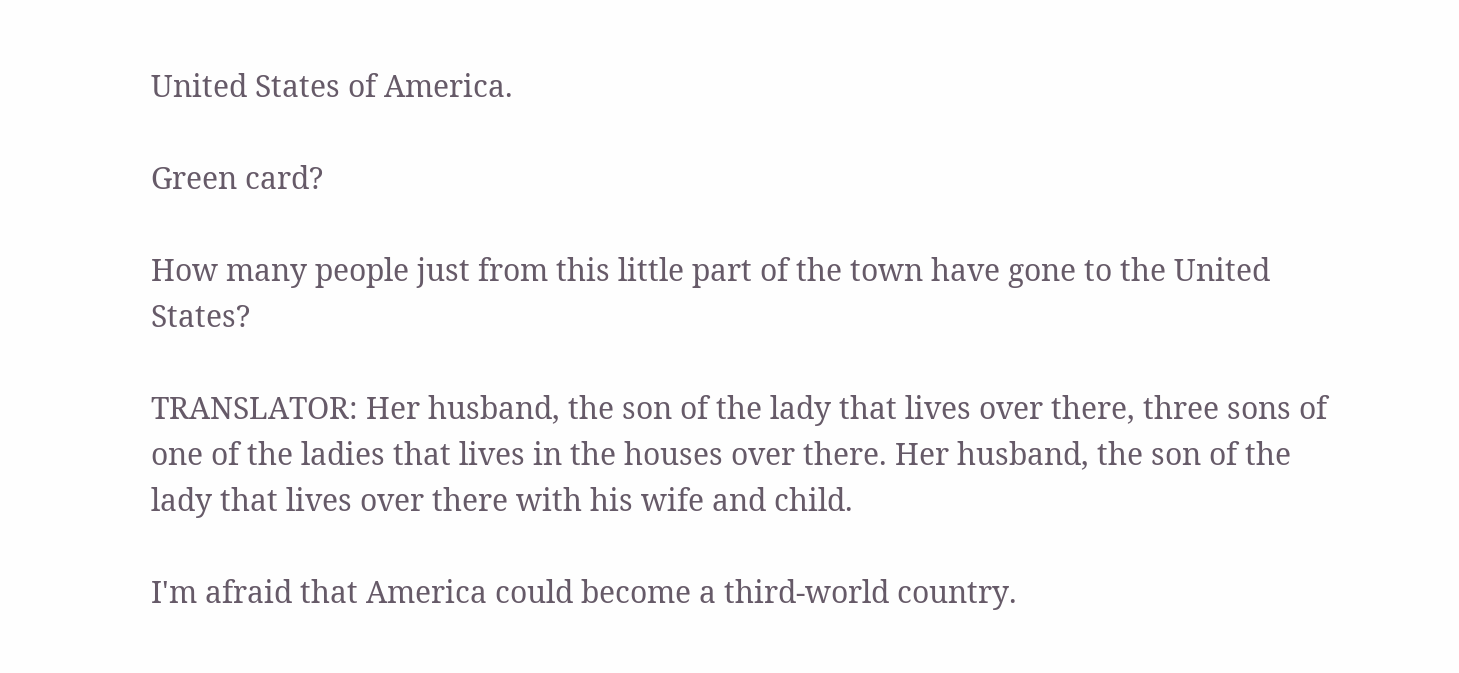United States of America.

Green card?

How many people just from this little part of the town have gone to the United States?

TRANSLATOR: Her husband, the son of the lady that lives over there, three sons of one of the ladies that lives in the houses over there. Her husband, the son of the lady that lives over there with his wife and child.

I'm afraid that America could become a third-world country.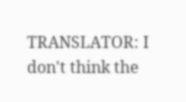TRANSLATOR: I don't think the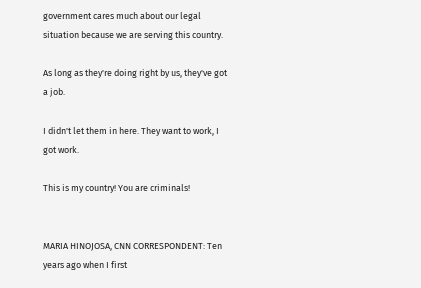government cares much about our legal situation because we are serving this country.

As long as they're doing right by us, they've got a job.

I didn't let them in here. They want to work, I got work.

This is my country! You are criminals!


MARIA HINOJOSA, CNN CORRESPONDENT: Ten years ago when I first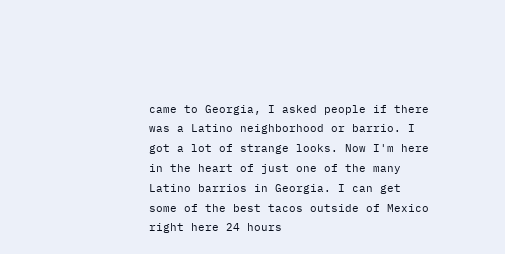came to Georgia, I asked people if there was a Latino neighborhood or barrio. I got a lot of strange looks. Now I'm here in the heart of just one of the many Latino barrios in Georgia. I can get some of the best tacos outside of Mexico right here 24 hours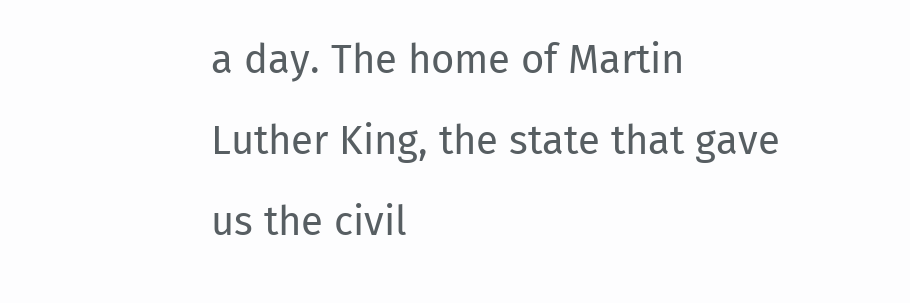a day. The home of Martin Luther King, the state that gave us the civil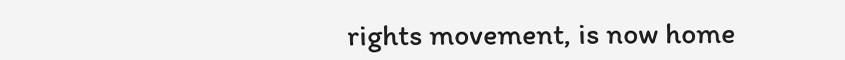rights movement, is now home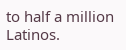to half a million Latinos.